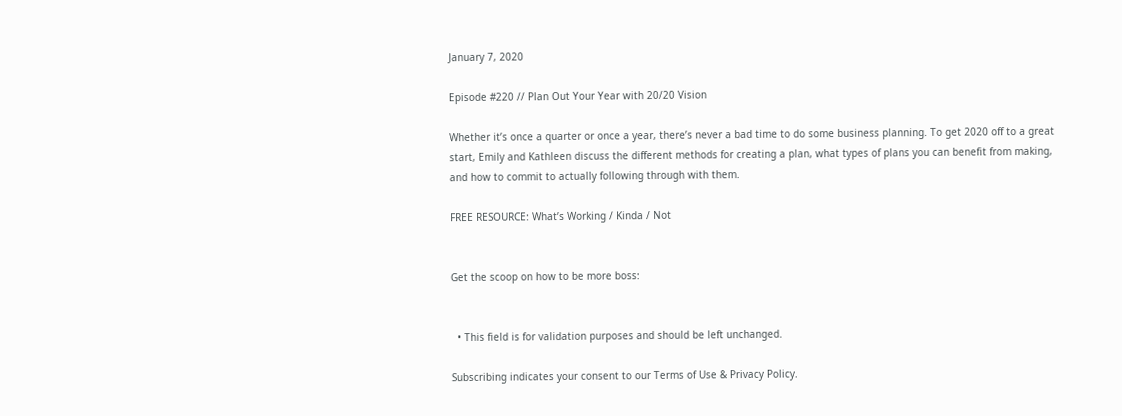January 7, 2020

Episode #220 // Plan Out Your Year with 20/20 Vision

Whether it’s once a quarter or once a year, there’s never a bad time to do some business planning. To get 2020 off to a great start, Emily and Kathleen discuss the different methods for creating a plan, what types of plans you can benefit from making, and how to commit to actually following through with them.

FREE RESOURCE: What’s Working / Kinda / Not


Get the scoop on how to be more boss:


  • This field is for validation purposes and should be left unchanged.

Subscribing indicates your consent to our Terms of Use & Privacy Policy.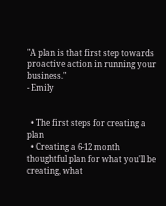"A plan is that first step towards proactive action in running your business."
- Emily


  • The first steps for creating a plan
  • Creating a 6-12 month thoughtful plan for what you'll be creating, what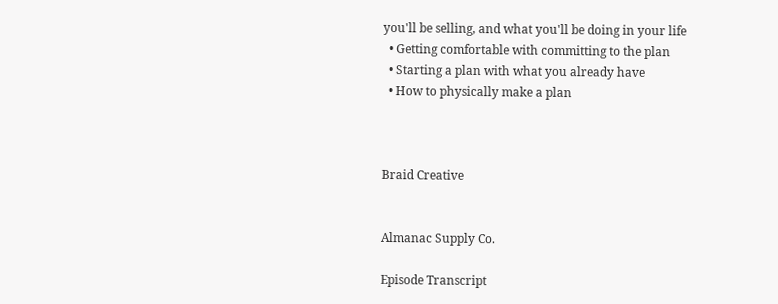you'll be selling, and what you'll be doing in your life
  • Getting comfortable with committing to the plan
  • Starting a plan with what you already have
  • How to physically make a plan



Braid Creative


Almanac Supply Co.

Episode Transcript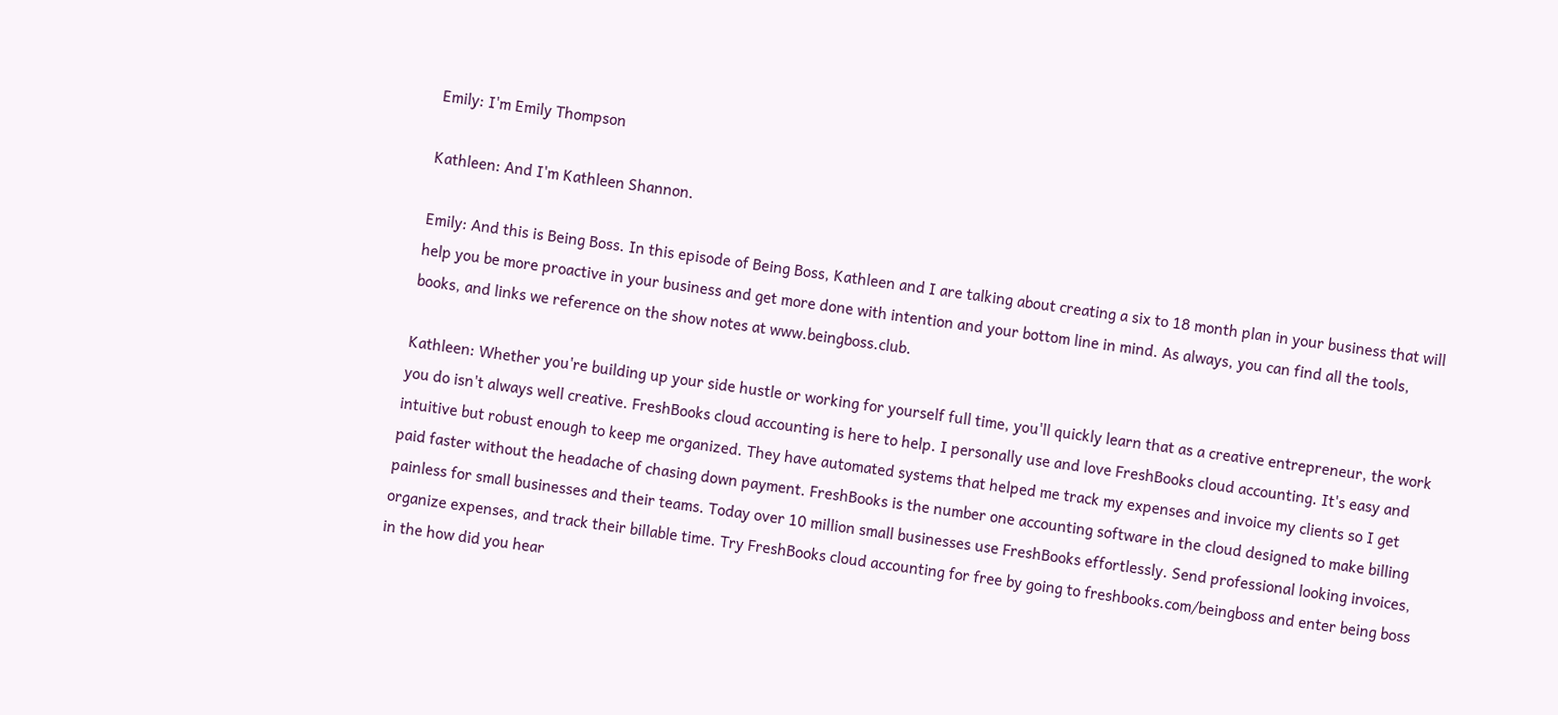Emily: I'm Emily Thompson

Kathleen: And I'm Kathleen Shannon.

Emily: And this is Being Boss. In this episode of Being Boss, Kathleen and I are talking about creating a six to 18 month plan in your business that will help you be more proactive in your business and get more done with intention and your bottom line in mind. As always, you can find all the tools, books, and links we reference on the show notes at www.beingboss.club.

Kathleen: Whether you're building up your side hustle or working for yourself full time, you'll quickly learn that as a creative entrepreneur, the work you do isn't always well creative. FreshBooks cloud accounting is here to help. I personally use and love FreshBooks cloud accounting. It's easy and intuitive but robust enough to keep me organized. They have automated systems that helped me track my expenses and invoice my clients so I get paid faster without the headache of chasing down payment. FreshBooks is the number one accounting software in the cloud designed to make billing painless for small businesses and their teams. Today over 10 million small businesses use FreshBooks effortlessly. Send professional looking invoices, organize expenses, and track their billable time. Try FreshBooks cloud accounting for free by going to freshbooks.com/beingboss and enter being boss in the how did you hear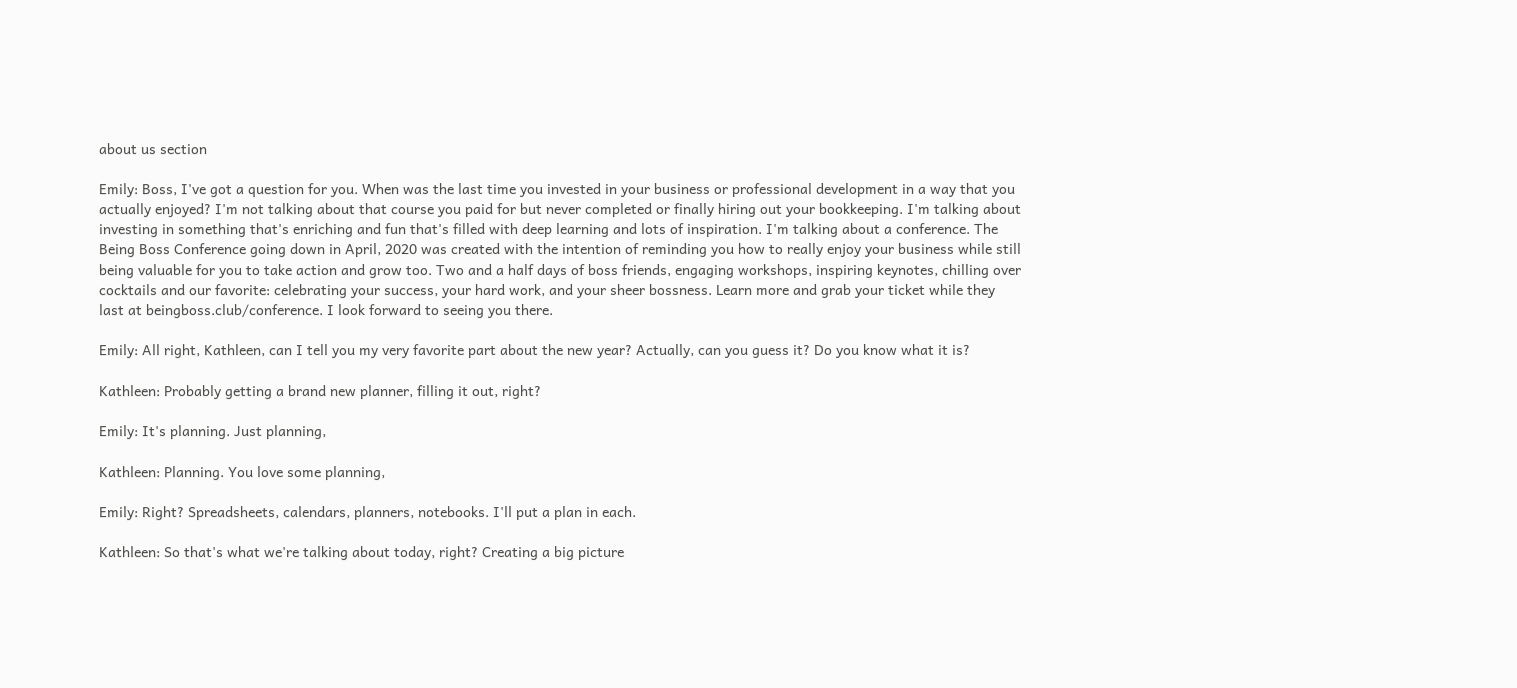about us section

Emily: Boss, I've got a question for you. When was the last time you invested in your business or professional development in a way that you actually enjoyed? I'm not talking about that course you paid for but never completed or finally hiring out your bookkeeping. I'm talking about investing in something that's enriching and fun that's filled with deep learning and lots of inspiration. I'm talking about a conference. The Being Boss Conference going down in April, 2020 was created with the intention of reminding you how to really enjoy your business while still being valuable for you to take action and grow too. Two and a half days of boss friends, engaging workshops, inspiring keynotes, chilling over cocktails and our favorite: celebrating your success, your hard work, and your sheer bossness. Learn more and grab your ticket while they last at beingboss.club/conference. I look forward to seeing you there.

Emily: All right, Kathleen, can I tell you my very favorite part about the new year? Actually, can you guess it? Do you know what it is?

Kathleen: Probably getting a brand new planner, filling it out, right?

Emily: It's planning. Just planning,

Kathleen: Planning. You love some planning,

Emily: Right? Spreadsheets, calendars, planners, notebooks. I'll put a plan in each.

Kathleen: So that's what we're talking about today, right? Creating a big picture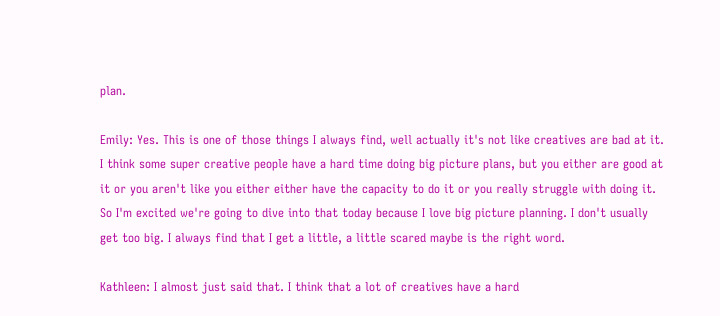plan.

Emily: Yes. This is one of those things I always find, well actually it's not like creatives are bad at it. I think some super creative people have a hard time doing big picture plans, but you either are good at it or you aren't like you either either have the capacity to do it or you really struggle with doing it. So I'm excited we're going to dive into that today because I love big picture planning. I don't usually get too big. I always find that I get a little, a little scared maybe is the right word.

Kathleen: I almost just said that. I think that a lot of creatives have a hard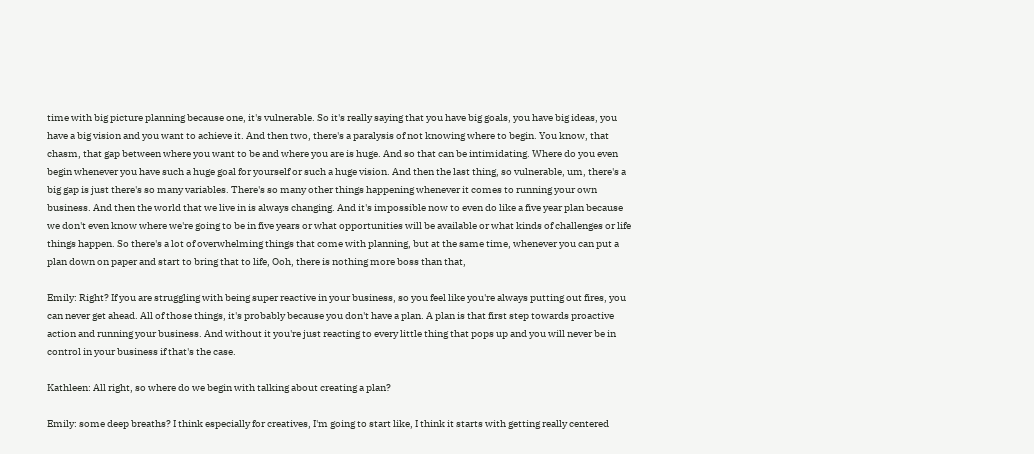time with big picture planning because one, it's vulnerable. So it's really saying that you have big goals, you have big ideas, you have a big vision and you want to achieve it. And then two, there's a paralysis of not knowing where to begin. You know, that chasm, that gap between where you want to be and where you are is huge. And so that can be intimidating. Where do you even begin whenever you have such a huge goal for yourself or such a huge vision. And then the last thing, so vulnerable, um, there's a big gap is just there's so many variables. There's so many other things happening whenever it comes to running your own business. And then the world that we live in is always changing. And it's impossible now to even do like a five year plan because we don't even know where we're going to be in five years or what opportunities will be available or what kinds of challenges or life things happen. So there's a lot of overwhelming things that come with planning, but at the same time, whenever you can put a plan down on paper and start to bring that to life, Ooh, there is nothing more boss than that,

Emily: Right? If you are struggling with being super reactive in your business, so you feel like you're always putting out fires, you can never get ahead. All of those things, it's probably because you don't have a plan. A plan is that first step towards proactive action and running your business. And without it you're just reacting to every little thing that pops up and you will never be in control in your business if that's the case.

Kathleen: All right, so where do we begin with talking about creating a plan?

Emily: some deep breaths? I think especially for creatives, I'm going to start like, I think it starts with getting really centered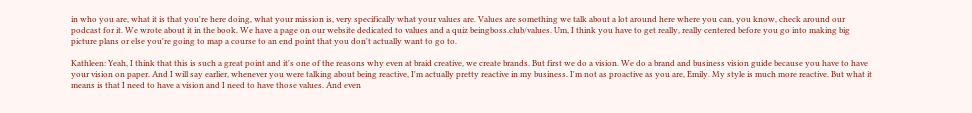in who you are, what it is that you're here doing, what your mission is, very specifically what your values are. Values are something we talk about a lot around here where you can, you know, check around our podcast for it. We wrote about it in the book. We have a page on our website dedicated to values and a quiz beingboss.club/values. Um, I think you have to get really, really centered before you go into making big picture plans or else you're going to map a course to an end point that you don't actually want to go to.

Kathleen: Yeah, I think that this is such a great point and it's one of the reasons why even at braid creative, we create brands. But first we do a vision. We do a brand and business vision guide because you have to have your vision on paper. And I will say earlier, whenever you were talking about being reactive, I'm actually pretty reactive in my business. I'm not as proactive as you are, Emily. My style is much more reactive. But what it means is that I need to have a vision and I need to have those values. And even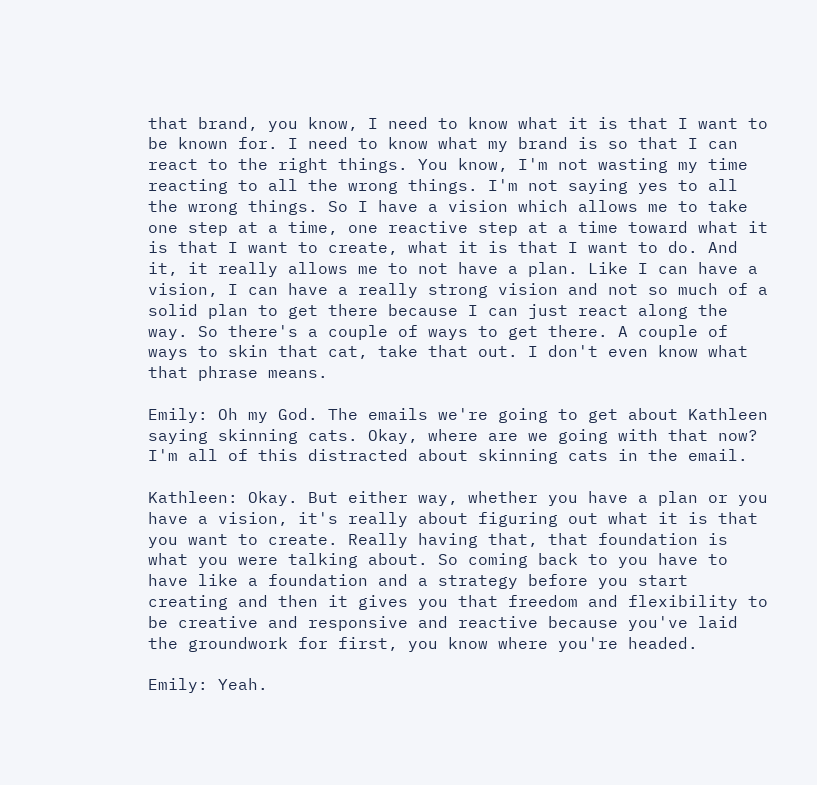that brand, you know, I need to know what it is that I want to be known for. I need to know what my brand is so that I can react to the right things. You know, I'm not wasting my time reacting to all the wrong things. I'm not saying yes to all the wrong things. So I have a vision which allows me to take one step at a time, one reactive step at a time toward what it is that I want to create, what it is that I want to do. And it, it really allows me to not have a plan. Like I can have a vision, I can have a really strong vision and not so much of a solid plan to get there because I can just react along the way. So there's a couple of ways to get there. A couple of ways to skin that cat, take that out. I don't even know what that phrase means.

Emily: Oh my God. The emails we're going to get about Kathleen saying skinning cats. Okay, where are we going with that now? I'm all of this distracted about skinning cats in the email.

Kathleen: Okay. But either way, whether you have a plan or you have a vision, it's really about figuring out what it is that you want to create. Really having that, that foundation is what you were talking about. So coming back to you have to have like a foundation and a strategy before you start creating and then it gives you that freedom and flexibility to be creative and responsive and reactive because you've laid the groundwork for first, you know where you're headed.

Emily: Yeah.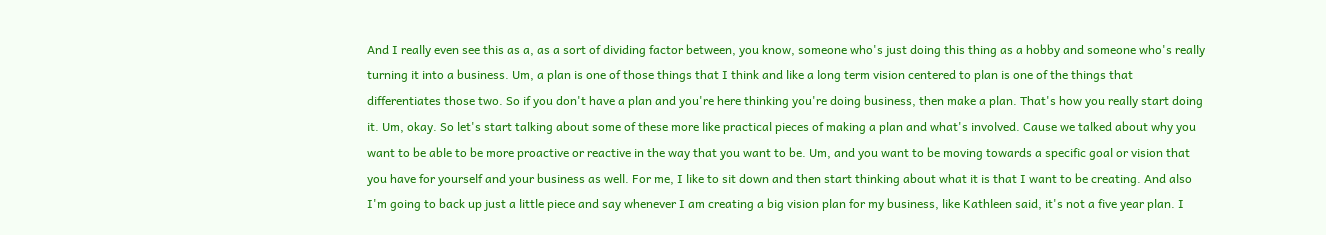And I really even see this as a, as a sort of dividing factor between, you know, someone who's just doing this thing as a hobby and someone who's really turning it into a business. Um, a plan is one of those things that I think and like a long term vision centered to plan is one of the things that differentiates those two. So if you don't have a plan and you're here thinking you're doing business, then make a plan. That's how you really start doing it. Um, okay. So let's start talking about some of these more like practical pieces of making a plan and what's involved. Cause we talked about why you want to be able to be more proactive or reactive in the way that you want to be. Um, and you want to be moving towards a specific goal or vision that you have for yourself and your business as well. For me, I like to sit down and then start thinking about what it is that I want to be creating. And also I'm going to back up just a little piece and say whenever I am creating a big vision plan for my business, like Kathleen said, it's not a five year plan. I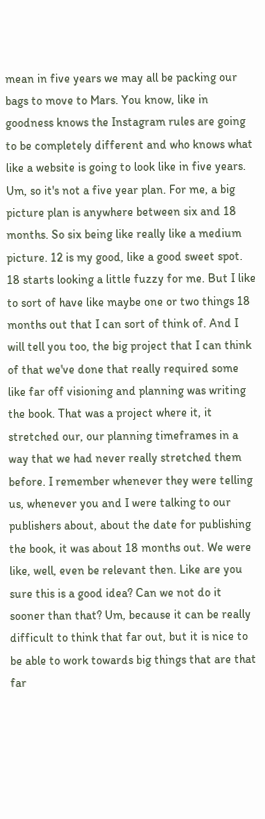mean in five years we may all be packing our bags to move to Mars. You know, like in goodness knows the Instagram rules are going to be completely different and who knows what like a website is going to look like in five years. Um, so it's not a five year plan. For me, a big picture plan is anywhere between six and 18 months. So six being like really like a medium picture. 12 is my good, like a good sweet spot. 18 starts looking a little fuzzy for me. But I like to sort of have like maybe one or two things 18 months out that I can sort of think of. And I will tell you too, the big project that I can think of that we've done that really required some like far off visioning and planning was writing the book. That was a project where it, it stretched our, our planning timeframes in a way that we had never really stretched them before. I remember whenever they were telling us, whenever you and I were talking to our publishers about, about the date for publishing the book, it was about 18 months out. We were like, well, even be relevant then. Like are you sure this is a good idea? Can we not do it sooner than that? Um, because it can be really difficult to think that far out, but it is nice to be able to work towards big things that are that far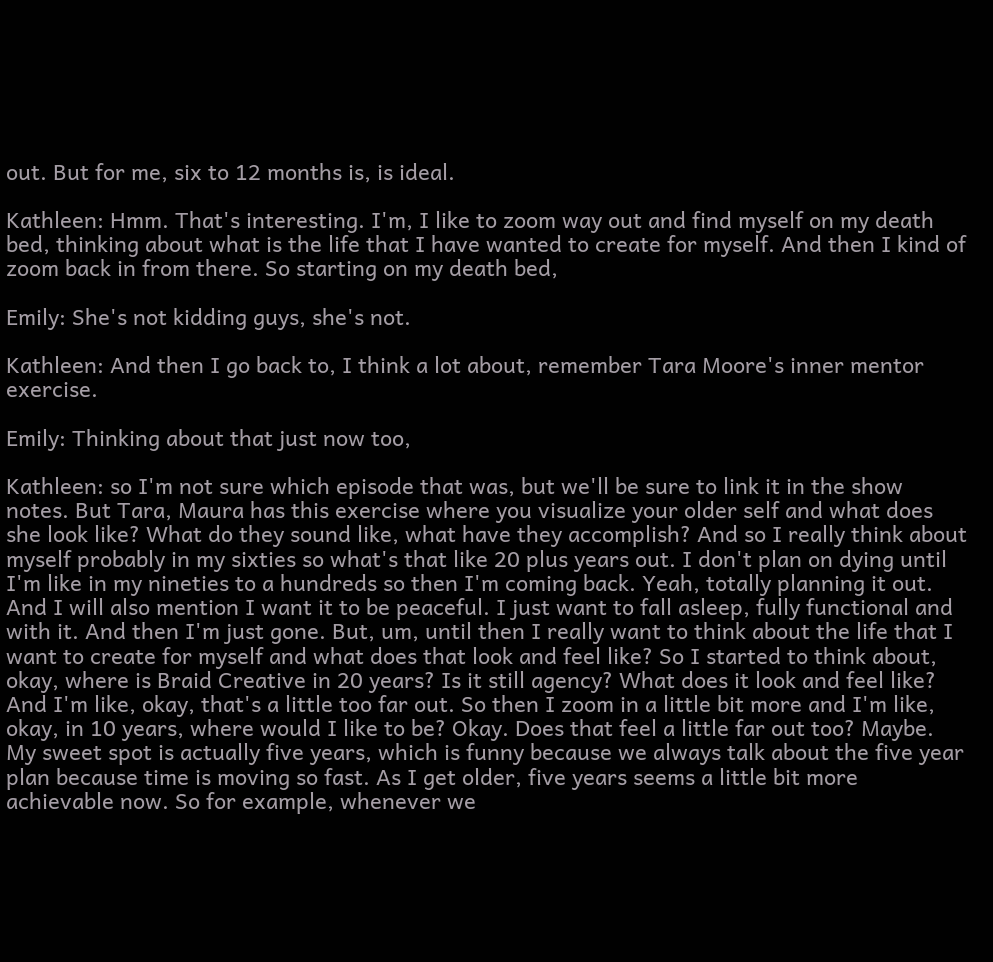out. But for me, six to 12 months is, is ideal.

Kathleen: Hmm. That's interesting. I'm, I like to zoom way out and find myself on my death bed, thinking about what is the life that I have wanted to create for myself. And then I kind of zoom back in from there. So starting on my death bed,

Emily: She's not kidding guys, she's not.

Kathleen: And then I go back to, I think a lot about, remember Tara Moore's inner mentor exercise.

Emily: Thinking about that just now too,

Kathleen: so I'm not sure which episode that was, but we'll be sure to link it in the show notes. But Tara, Maura has this exercise where you visualize your older self and what does she look like? What do they sound like, what have they accomplish? And so I really think about myself probably in my sixties so what's that like 20 plus years out. I don't plan on dying until I'm like in my nineties to a hundreds so then I'm coming back. Yeah, totally planning it out. And I will also mention I want it to be peaceful. I just want to fall asleep, fully functional and with it. And then I'm just gone. But, um, until then I really want to think about the life that I want to create for myself and what does that look and feel like? So I started to think about, okay, where is Braid Creative in 20 years? Is it still agency? What does it look and feel like? And I'm like, okay, that's a little too far out. So then I zoom in a little bit more and I'm like, okay, in 10 years, where would I like to be? Okay. Does that feel a little far out too? Maybe. My sweet spot is actually five years, which is funny because we always talk about the five year plan because time is moving so fast. As I get older, five years seems a little bit more achievable now. So for example, whenever we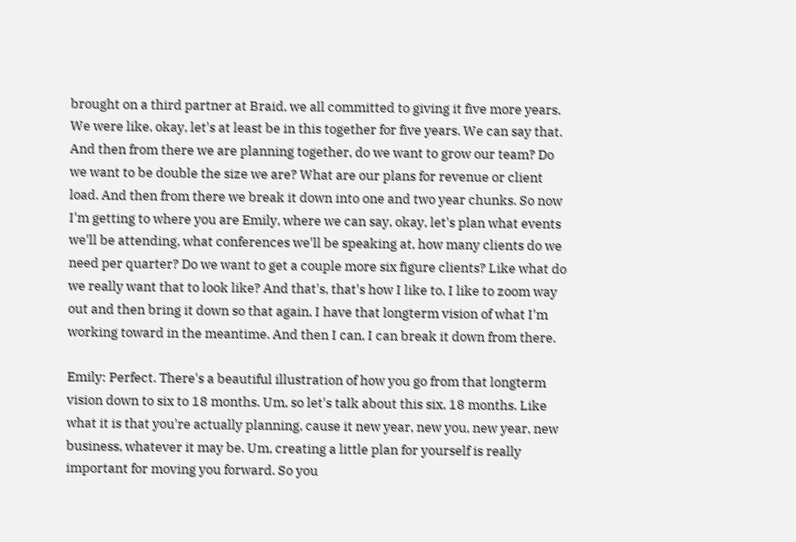brought on a third partner at Braid, we all committed to giving it five more years. We were like, okay, let's at least be in this together for five years. We can say that. And then from there we are planning together, do we want to grow our team? Do we want to be double the size we are? What are our plans for revenue or client load. And then from there we break it down into one and two year chunks. So now I'm getting to where you are Emily, where we can say, okay, let's plan what events we'll be attending, what conferences we'll be speaking at, how many clients do we need per quarter? Do we want to get a couple more six figure clients? Like what do we really want that to look like? And that's, that's how I like to, I like to zoom way out and then bring it down so that again, I have that longterm vision of what I'm working toward in the meantime. And then I can, I can break it down from there.

Emily: Perfect. There's a beautiful illustration of how you go from that longterm vision down to six to 18 months. Um, so let's talk about this six, 18 months. Like what it is that you're actually planning, cause it new year, new you, new year, new business, whatever it may be. Um, creating a little plan for yourself is really important for moving you forward. So you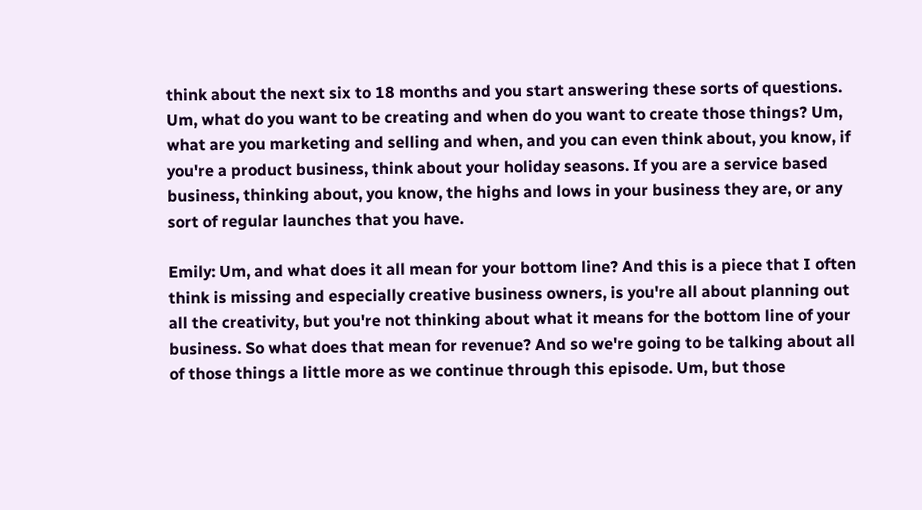think about the next six to 18 months and you start answering these sorts of questions. Um, what do you want to be creating and when do you want to create those things? Um, what are you marketing and selling and when, and you can even think about, you know, if you're a product business, think about your holiday seasons. If you are a service based business, thinking about, you know, the highs and lows in your business they are, or any sort of regular launches that you have.

Emily: Um, and what does it all mean for your bottom line? And this is a piece that I often think is missing and especially creative business owners, is you're all about planning out all the creativity, but you're not thinking about what it means for the bottom line of your business. So what does that mean for revenue? And so we're going to be talking about all of those things a little more as we continue through this episode. Um, but those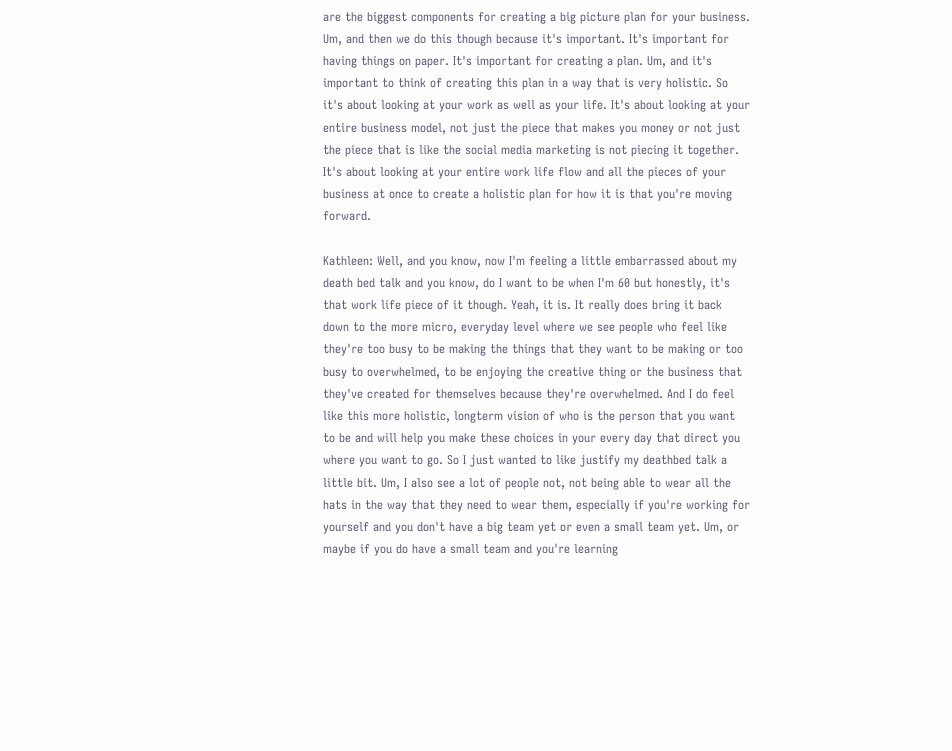are the biggest components for creating a big picture plan for your business. Um, and then we do this though because it's important. It's important for having things on paper. It's important for creating a plan. Um, and it's important to think of creating this plan in a way that is very holistic. So it's about looking at your work as well as your life. It's about looking at your entire business model, not just the piece that makes you money or not just the piece that is like the social media marketing is not piecing it together. It's about looking at your entire work life flow and all the pieces of your business at once to create a holistic plan for how it is that you're moving forward.

Kathleen: Well, and you know, now I'm feeling a little embarrassed about my death bed talk and you know, do I want to be when I'm 60 but honestly, it's that work life piece of it though. Yeah, it is. It really does bring it back down to the more micro, everyday level where we see people who feel like they're too busy to be making the things that they want to be making or too busy to overwhelmed, to be enjoying the creative thing or the business that they've created for themselves because they're overwhelmed. And I do feel like this more holistic, longterm vision of who is the person that you want to be and will help you make these choices in your every day that direct you where you want to go. So I just wanted to like justify my deathbed talk a little bit. Um, I also see a lot of people not, not being able to wear all the hats in the way that they need to wear them, especially if you're working for yourself and you don't have a big team yet or even a small team yet. Um, or maybe if you do have a small team and you're learning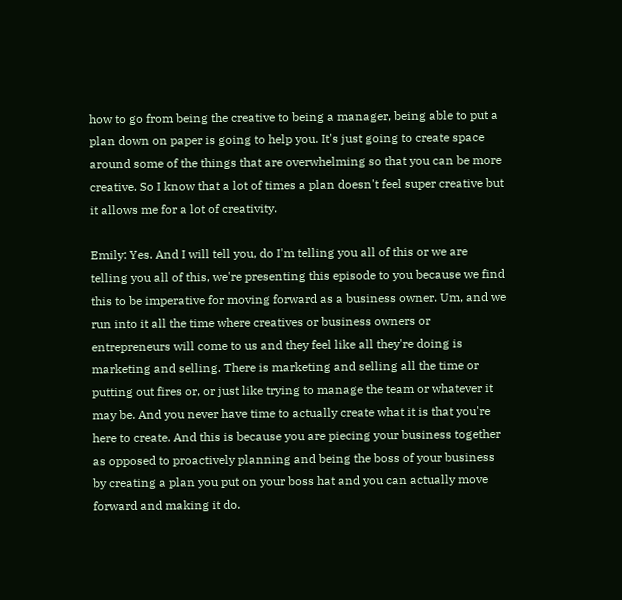how to go from being the creative to being a manager, being able to put a plan down on paper is going to help you. It's just going to create space around some of the things that are overwhelming so that you can be more creative. So I know that a lot of times a plan doesn't feel super creative but it allows me for a lot of creativity.

Emily: Yes. And I will tell you, do I'm telling you all of this or we are telling you all of this, we're presenting this episode to you because we find this to be imperative for moving forward as a business owner. Um, and we run into it all the time where creatives or business owners or entrepreneurs will come to us and they feel like all they're doing is marketing and selling. There is marketing and selling all the time or putting out fires or, or just like trying to manage the team or whatever it may be. And you never have time to actually create what it is that you're here to create. And this is because you are piecing your business together as opposed to proactively planning and being the boss of your business by creating a plan you put on your boss hat and you can actually move forward and making it do.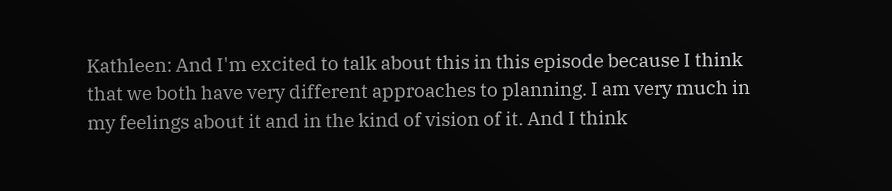Kathleen: And I'm excited to talk about this in this episode because I think that we both have very different approaches to planning. I am very much in my feelings about it and in the kind of vision of it. And I think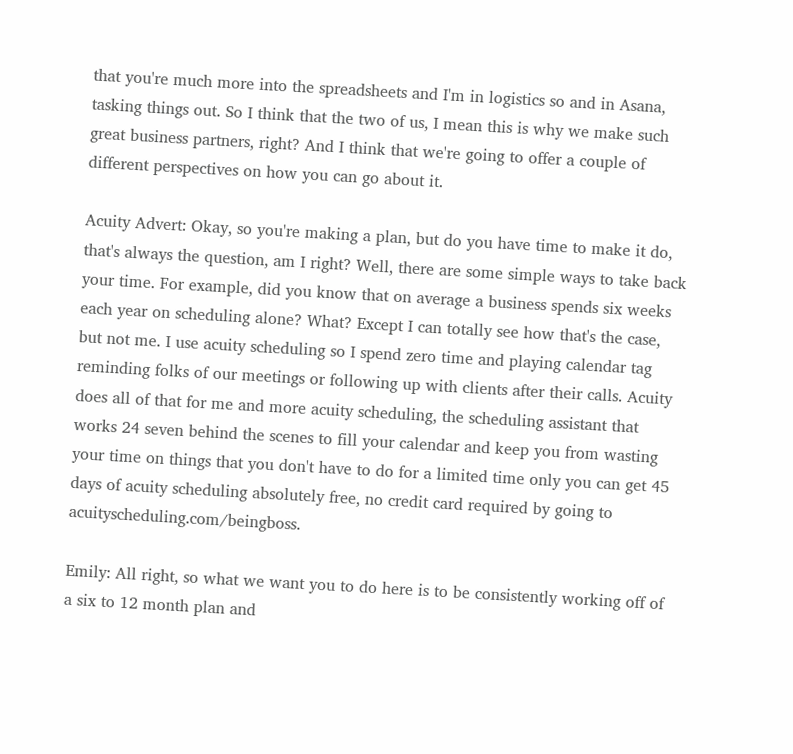that you're much more into the spreadsheets and I'm in logistics so and in Asana, tasking things out. So I think that the two of us, I mean this is why we make such great business partners, right? And I think that we're going to offer a couple of different perspectives on how you can go about it.

Acuity Advert: Okay, so you're making a plan, but do you have time to make it do, that's always the question, am I right? Well, there are some simple ways to take back your time. For example, did you know that on average a business spends six weeks each year on scheduling alone? What? Except I can totally see how that's the case, but not me. I use acuity scheduling so I spend zero time and playing calendar tag reminding folks of our meetings or following up with clients after their calls. Acuity does all of that for me and more acuity scheduling, the scheduling assistant that works 24 seven behind the scenes to fill your calendar and keep you from wasting your time on things that you don't have to do for a limited time only you can get 45 days of acuity scheduling absolutely free, no credit card required by going to acuityscheduling.com/beingboss.

Emily: All right, so what we want you to do here is to be consistently working off of a six to 12 month plan and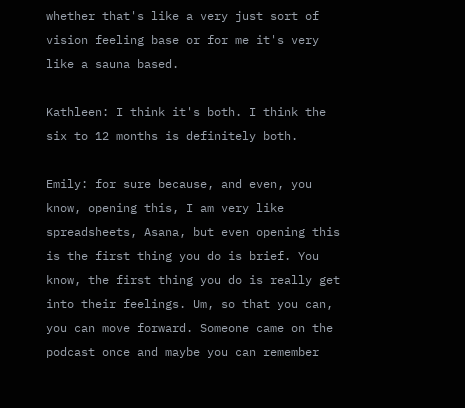whether that's like a very just sort of vision feeling base or for me it's very like a sauna based.

Kathleen: I think it's both. I think the six to 12 months is definitely both.

Emily: for sure because, and even, you know, opening this, I am very like spreadsheets, Asana, but even opening this is the first thing you do is brief. You know, the first thing you do is really get into their feelings. Um, so that you can, you can move forward. Someone came on the podcast once and maybe you can remember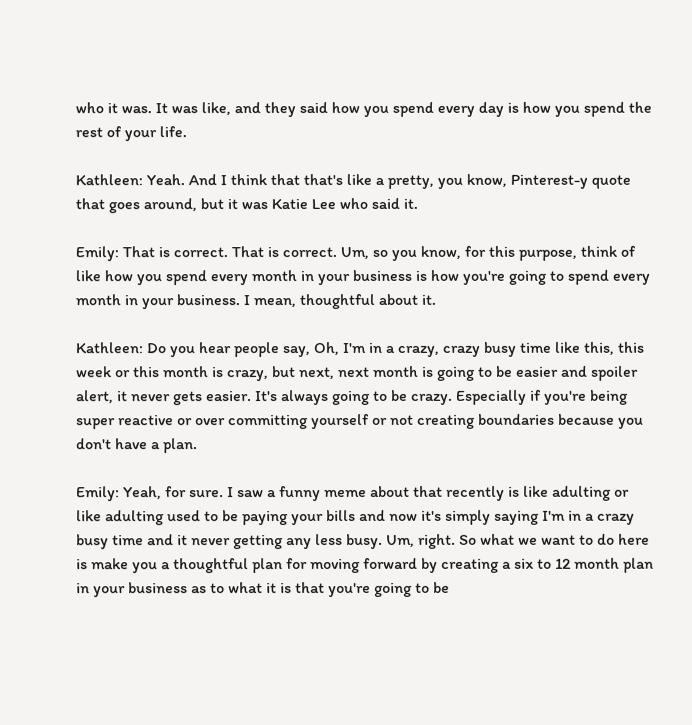who it was. It was like, and they said how you spend every day is how you spend the rest of your life.

Kathleen: Yeah. And I think that that's like a pretty, you know, Pinterest-y quote that goes around, but it was Katie Lee who said it.

Emily: That is correct. That is correct. Um, so you know, for this purpose, think of like how you spend every month in your business is how you're going to spend every month in your business. I mean, thoughtful about it.

Kathleen: Do you hear people say, Oh, I'm in a crazy, crazy busy time like this, this week or this month is crazy, but next, next month is going to be easier and spoiler alert, it never gets easier. It's always going to be crazy. Especially if you're being super reactive or over committing yourself or not creating boundaries because you don't have a plan.

Emily: Yeah, for sure. I saw a funny meme about that recently is like adulting or like adulting used to be paying your bills and now it's simply saying I'm in a crazy busy time and it never getting any less busy. Um, right. So what we want to do here is make you a thoughtful plan for moving forward by creating a six to 12 month plan in your business as to what it is that you're going to be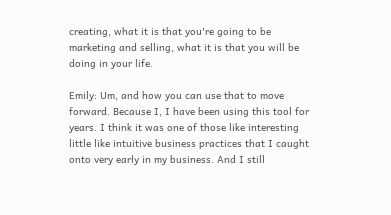creating, what it is that you're going to be marketing and selling, what it is that you will be doing in your life.

Emily: Um, and how you can use that to move forward. Because I, I have been using this tool for years. I think it was one of those like interesting little like intuitive business practices that I caught onto very early in my business. And I still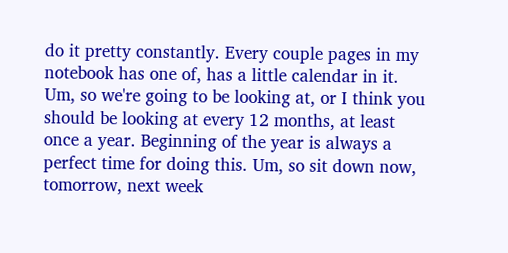do it pretty constantly. Every couple pages in my notebook has one of, has a little calendar in it. Um, so we're going to be looking at, or I think you should be looking at every 12 months, at least once a year. Beginning of the year is always a perfect time for doing this. Um, so sit down now, tomorrow, next week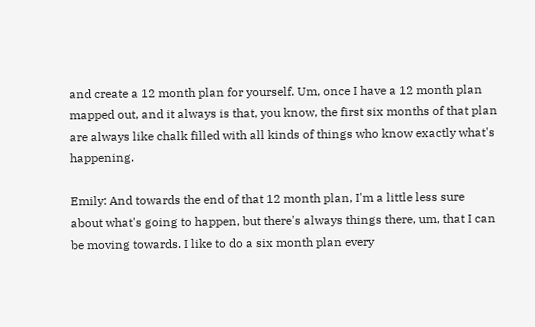and create a 12 month plan for yourself. Um, once I have a 12 month plan mapped out, and it always is that, you know, the first six months of that plan are always like chalk filled with all kinds of things who know exactly what's happening.

Emily: And towards the end of that 12 month plan, I'm a little less sure about what's going to happen, but there's always things there, um, that I can be moving towards. I like to do a six month plan every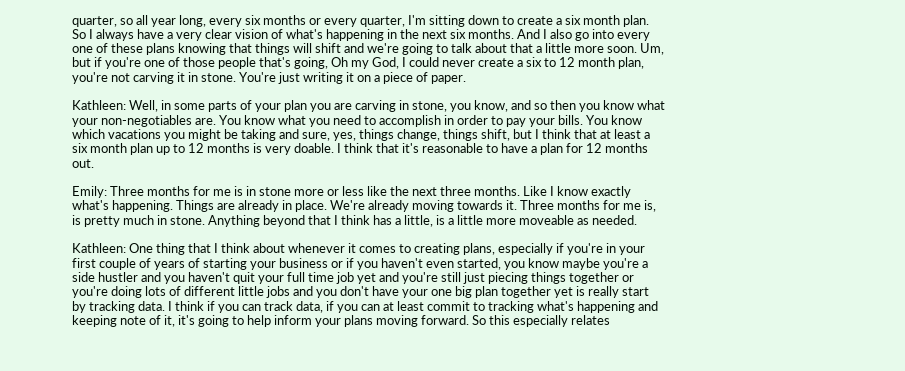quarter, so all year long, every six months or every quarter, I'm sitting down to create a six month plan. So I always have a very clear vision of what's happening in the next six months. And I also go into every one of these plans knowing that things will shift and we're going to talk about that a little more soon. Um, but if you're one of those people that's going, Oh my God, I could never create a six to 12 month plan, you're not carving it in stone. You're just writing it on a piece of paper.

Kathleen: Well, in some parts of your plan you are carving in stone, you know, and so then you know what your non-negotiables are. You know what you need to accomplish in order to pay your bills. You know which vacations you might be taking and sure, yes, things change, things shift, but I think that at least a six month plan up to 12 months is very doable. I think that it's reasonable to have a plan for 12 months out.

Emily: Three months for me is in stone more or less like the next three months. Like I know exactly what's happening. Things are already in place. We're already moving towards it. Three months for me is, is pretty much in stone. Anything beyond that I think has a little, is a little more moveable as needed.

Kathleen: One thing that I think about whenever it comes to creating plans, especially if you're in your first couple of years of starting your business or if you haven't even started, you know maybe you're a side hustler and you haven't quit your full time job yet and you're still just piecing things together or you're doing lots of different little jobs and you don't have your one big plan together yet is really start by tracking data. I think if you can track data, if you can at least commit to tracking what's happening and keeping note of it, it's going to help inform your plans moving forward. So this especially relates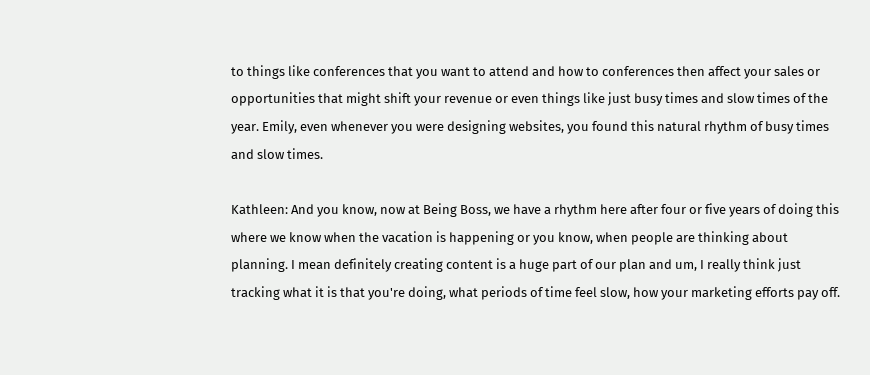to things like conferences that you want to attend and how to conferences then affect your sales or opportunities that might shift your revenue or even things like just busy times and slow times of the year. Emily, even whenever you were designing websites, you found this natural rhythm of busy times and slow times.

Kathleen: And you know, now at Being Boss, we have a rhythm here after four or five years of doing this where we know when the vacation is happening or you know, when people are thinking about planning. I mean definitely creating content is a huge part of our plan and um, I really think just tracking what it is that you're doing, what periods of time feel slow, how your marketing efforts pay off.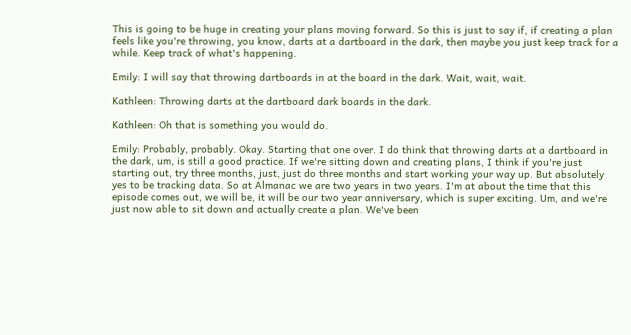This is going to be huge in creating your plans moving forward. So this is just to say if, if creating a plan feels like you're throwing, you know, darts at a dartboard in the dark, then maybe you just keep track for a while. Keep track of what's happening.

Emily: I will say that throwing dartboards in at the board in the dark. Wait, wait, wait.

Kathleen: Throwing darts at the dartboard dark boards in the dark.

Kathleen: Oh that is something you would do.

Emily: Probably, probably. Okay. Starting that one over. I do think that throwing darts at a dartboard in the dark, um, is still a good practice. If we're sitting down and creating plans, I think if you're just starting out, try three months, just, just do three months and start working your way up. But absolutely yes to be tracking data. So at Almanac we are two years in two years. I'm at about the time that this episode comes out, we will be, it will be our two year anniversary, which is super exciting. Um, and we're just now able to sit down and actually create a plan. We've been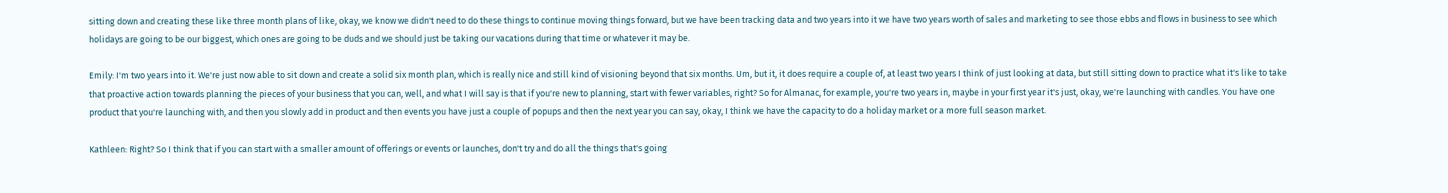sitting down and creating these like three month plans of like, okay, we know we didn't need to do these things to continue moving things forward, but we have been tracking data and two years into it we have two years worth of sales and marketing to see those ebbs and flows in business to see which holidays are going to be our biggest, which ones are going to be duds and we should just be taking our vacations during that time or whatever it may be.

Emily: I'm two years into it. We're just now able to sit down and create a solid six month plan, which is really nice and still kind of visioning beyond that six months. Um, but it, it does require a couple of, at least two years I think of just looking at data, but still sitting down to practice what it's like to take that proactive action towards planning the pieces of your business that you can, well, and what I will say is that if you're new to planning, start with fewer variables, right? So for Almanac, for example, you're two years in, maybe in your first year it's just, okay, we're launching with candles. You have one product that you're launching with, and then you slowly add in product and then events you have just a couple of popups and then the next year you can say, okay, I think we have the capacity to do a holiday market or a more full season market.

Kathleen: Right? So I think that if you can start with a smaller amount of offerings or events or launches, don't try and do all the things that's going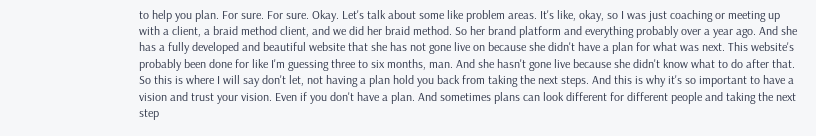to help you plan. For sure. For sure. Okay. Let's talk about some like problem areas. It's like, okay, so I was just coaching or meeting up with a client, a braid method client, and we did her braid method. So her brand platform and everything probably over a year ago. And she has a fully developed and beautiful website that she has not gone live on because she didn't have a plan for what was next. This website's probably been done for like I'm guessing three to six months, man. And she hasn't gone live because she didn't know what to do after that. So this is where I will say don't let, not having a plan hold you back from taking the next steps. And this is why it's so important to have a vision and trust your vision. Even if you don't have a plan. And sometimes plans can look different for different people and taking the next step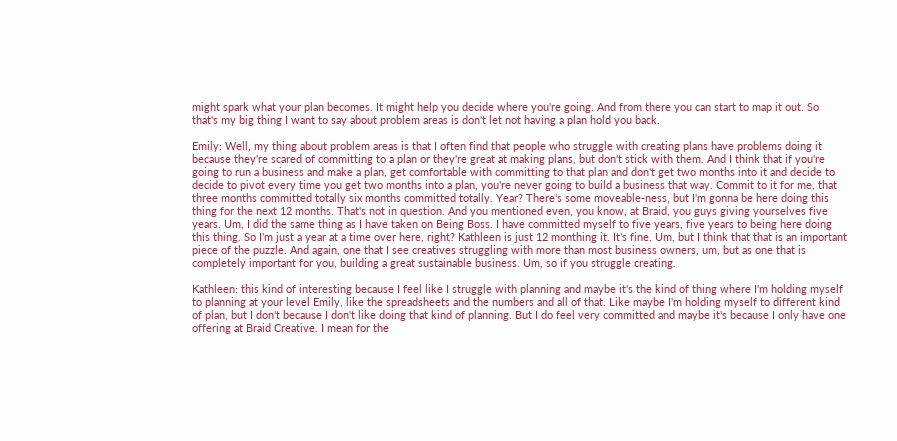might spark what your plan becomes. It might help you decide where you're going. And from there you can start to map it out. So that's my big thing I want to say about problem areas is don't let not having a plan hold you back.

Emily: Well, my thing about problem areas is that I often find that people who struggle with creating plans have problems doing it because they're scared of committing to a plan or they're great at making plans, but don't stick with them. And I think that if you're going to run a business and make a plan, get comfortable with committing to that plan and don't get two months into it and decide to decide to pivot every time you get two months into a plan, you're never going to build a business that way. Commit to it for me, that three months committed totally six months committed totally. Year? There's some moveable-ness, but I'm gonna be here doing this thing for the next 12 months. That's not in question. And you mentioned even, you know, at Braid, you guys giving yourselves five years. Um, I did the same thing as I have taken on Being Boss. I have committed myself to five years, five years to being here doing this thing. So I'm just a year at a time over here, right? Kathleen is just 12 monthing it. It's fine. Um, but I think that that is an important piece of the puzzle. And again, one that I see creatives struggling with more than most business owners, um, but as one that is completely important for you, building a great sustainable business. Um, so if you struggle creating.

Kathleen: this kind of interesting because I feel like I struggle with planning and maybe it's the kind of thing where I'm holding myself to planning at your level Emily, like the spreadsheets and the numbers and all of that. Like maybe I'm holding myself to different kind of plan, but I don't because I don't like doing that kind of planning. But I do feel very committed and maybe it's because I only have one offering at Braid Creative. I mean for the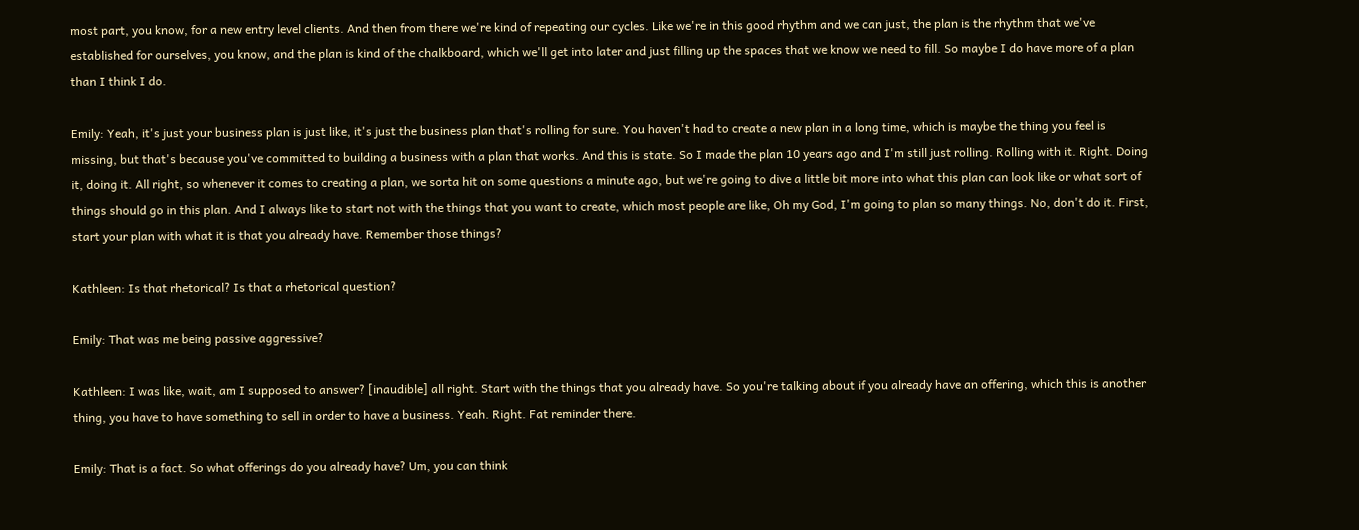most part, you know, for a new entry level clients. And then from there we're kind of repeating our cycles. Like we're in this good rhythm and we can just, the plan is the rhythm that we've established for ourselves, you know, and the plan is kind of the chalkboard, which we'll get into later and just filling up the spaces that we know we need to fill. So maybe I do have more of a plan than I think I do.

Emily: Yeah, it's just your business plan is just like, it's just the business plan that's rolling for sure. You haven't had to create a new plan in a long time, which is maybe the thing you feel is missing, but that's because you've committed to building a business with a plan that works. And this is state. So I made the plan 10 years ago and I'm still just rolling. Rolling with it. Right. Doing it, doing it. All right, so whenever it comes to creating a plan, we sorta hit on some questions a minute ago, but we're going to dive a little bit more into what this plan can look like or what sort of things should go in this plan. And I always like to start not with the things that you want to create, which most people are like, Oh my God, I'm going to plan so many things. No, don't do it. First, start your plan with what it is that you already have. Remember those things?

Kathleen: Is that rhetorical? Is that a rhetorical question?

Emily: That was me being passive aggressive?

Kathleen: I was like, wait, am I supposed to answer? [inaudible] all right. Start with the things that you already have. So you're talking about if you already have an offering, which this is another thing, you have to have something to sell in order to have a business. Yeah. Right. Fat reminder there.

Emily: That is a fact. So what offerings do you already have? Um, you can think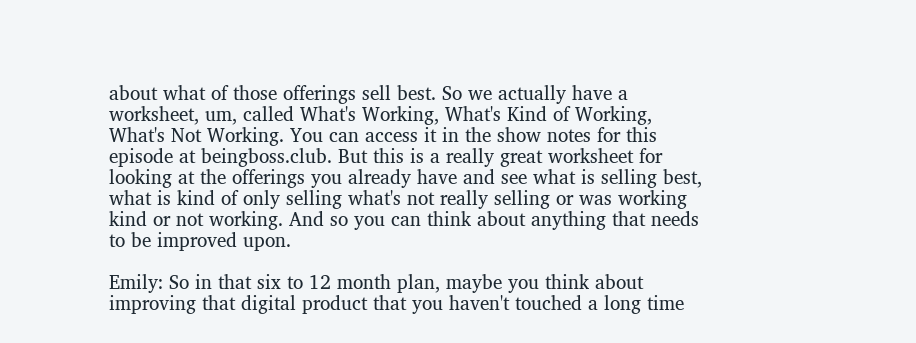about what of those offerings sell best. So we actually have a worksheet, um, called What's Working, What's Kind of Working, What's Not Working. You can access it in the show notes for this episode at beingboss.club. But this is a really great worksheet for looking at the offerings you already have and see what is selling best, what is kind of only selling what's not really selling or was working kind or not working. And so you can think about anything that needs to be improved upon.

Emily: So in that six to 12 month plan, maybe you think about improving that digital product that you haven't touched a long time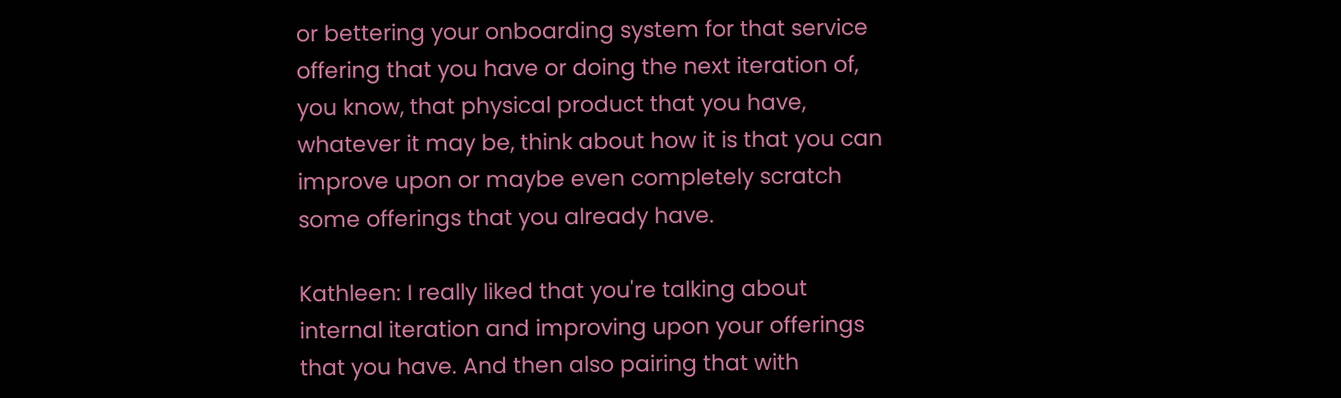or bettering your onboarding system for that service offering that you have or doing the next iteration of, you know, that physical product that you have, whatever it may be, think about how it is that you can improve upon or maybe even completely scratch some offerings that you already have.

Kathleen: I really liked that you're talking about internal iteration and improving upon your offerings that you have. And then also pairing that with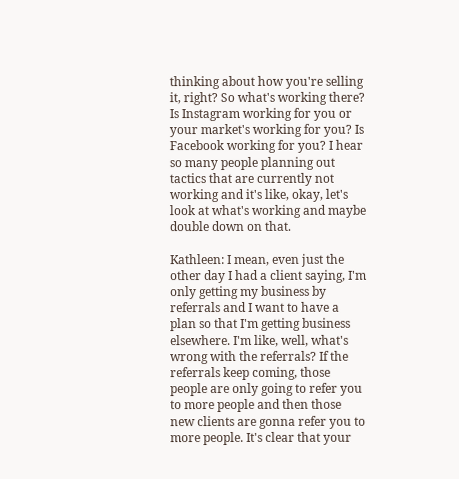thinking about how you're selling it, right? So what's working there? Is Instagram working for you or your market's working for you? Is Facebook working for you? I hear so many people planning out tactics that are currently not working and it's like, okay, let's look at what's working and maybe double down on that.

Kathleen: I mean, even just the other day I had a client saying, I'm only getting my business by referrals and I want to have a plan so that I'm getting business elsewhere. I'm like, well, what's wrong with the referrals? If the referrals keep coming, those people are only going to refer you to more people and then those new clients are gonna refer you to more people. It's clear that your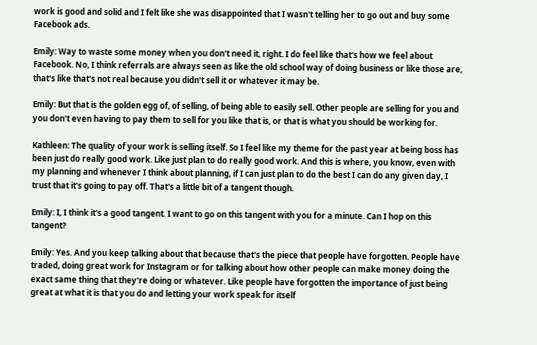work is good and solid and I felt like she was disappointed that I wasn't telling her to go out and buy some Facebook ads.

Emily: Way to waste some money when you don't need it, right. I do feel like that's how we feel about Facebook. No, I think referrals are always seen as like the old school way of doing business or like those are, that's like that's not real because you didn't sell it or whatever it may be.

Emily: But that is the golden egg of, of selling, of being able to easily sell. Other people are selling for you and you don't even having to pay them to sell for you like that is, or that is what you should be working for.

Kathleen: The quality of your work is selling itself. So I feel like my theme for the past year at being boss has been just do really good work. Like just plan to do really good work. And this is where, you know, even with my planning and whenever I think about planning, if I can just plan to do the best I can do any given day, I trust that it's going to pay off. That's a little bit of a tangent though.

Emily: I, I think it's a good tangent. I want to go on this tangent with you for a minute. Can I hop on this tangent?

Emily: Yes. And you keep talking about that because that's the piece that people have forgotten. People have traded, doing great work for Instagram or for talking about how other people can make money doing the exact same thing that they're doing or whatever. Like people have forgotten the importance of just being great at what it is that you do and letting your work speak for itself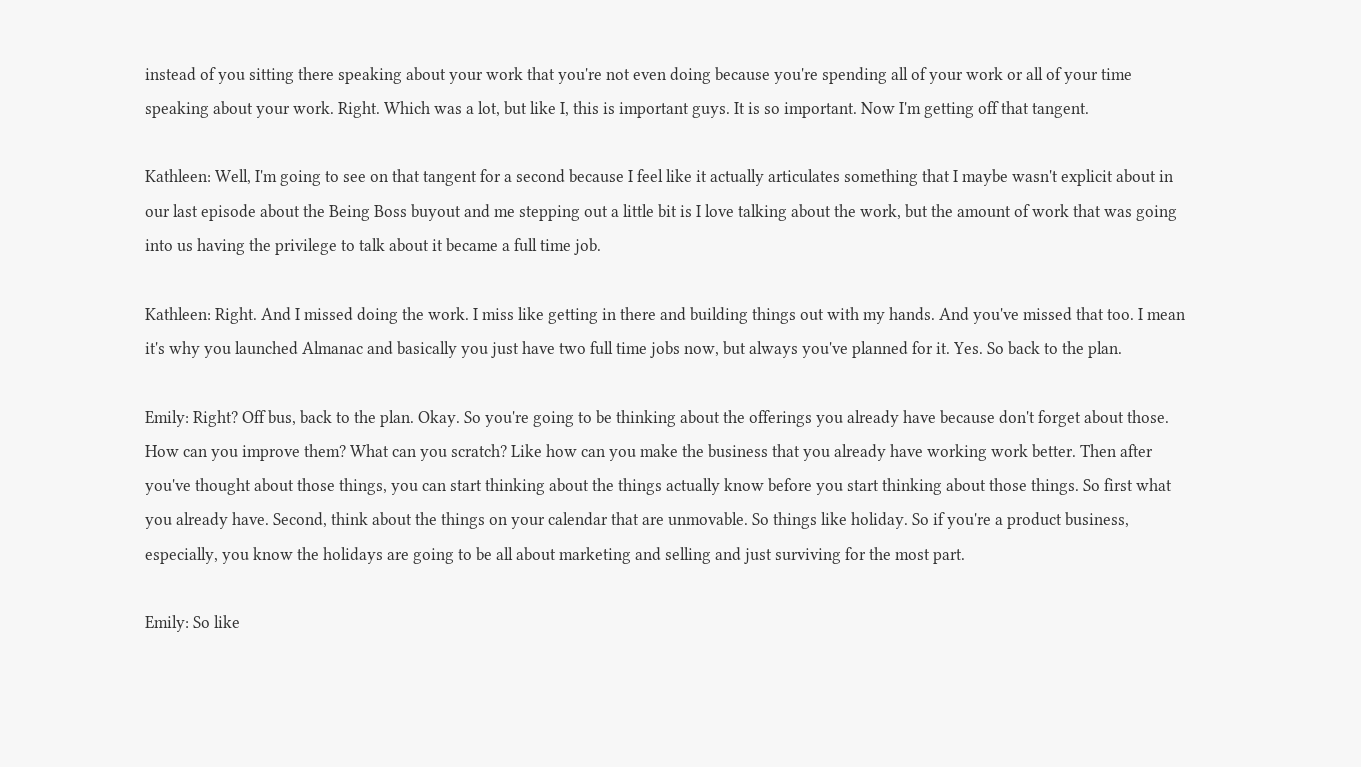instead of you sitting there speaking about your work that you're not even doing because you're spending all of your work or all of your time speaking about your work. Right. Which was a lot, but like I, this is important guys. It is so important. Now I'm getting off that tangent.

Kathleen: Well, I'm going to see on that tangent for a second because I feel like it actually articulates something that I maybe wasn't explicit about in our last episode about the Being Boss buyout and me stepping out a little bit is I love talking about the work, but the amount of work that was going into us having the privilege to talk about it became a full time job.

Kathleen: Right. And I missed doing the work. I miss like getting in there and building things out with my hands. And you've missed that too. I mean it's why you launched Almanac and basically you just have two full time jobs now, but always you've planned for it. Yes. So back to the plan.

Emily: Right? Off bus, back to the plan. Okay. So you're going to be thinking about the offerings you already have because don't forget about those. How can you improve them? What can you scratch? Like how can you make the business that you already have working work better. Then after you've thought about those things, you can start thinking about the things actually know before you start thinking about those things. So first what you already have. Second, think about the things on your calendar that are unmovable. So things like holiday. So if you're a product business, especially, you know the holidays are going to be all about marketing and selling and just surviving for the most part.

Emily: So like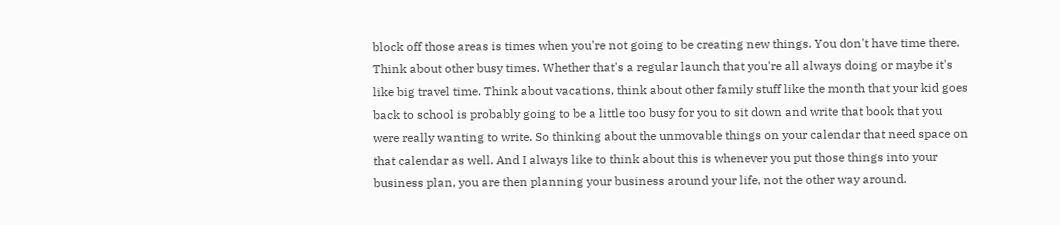block off those areas is times when you're not going to be creating new things. You don't have time there. Think about other busy times. Whether that's a regular launch that you're all always doing or maybe it's like big travel time. Think about vacations, think about other family stuff like the month that your kid goes back to school is probably going to be a little too busy for you to sit down and write that book that you were really wanting to write. So thinking about the unmovable things on your calendar that need space on that calendar as well. And I always like to think about this is whenever you put those things into your business plan, you are then planning your business around your life, not the other way around.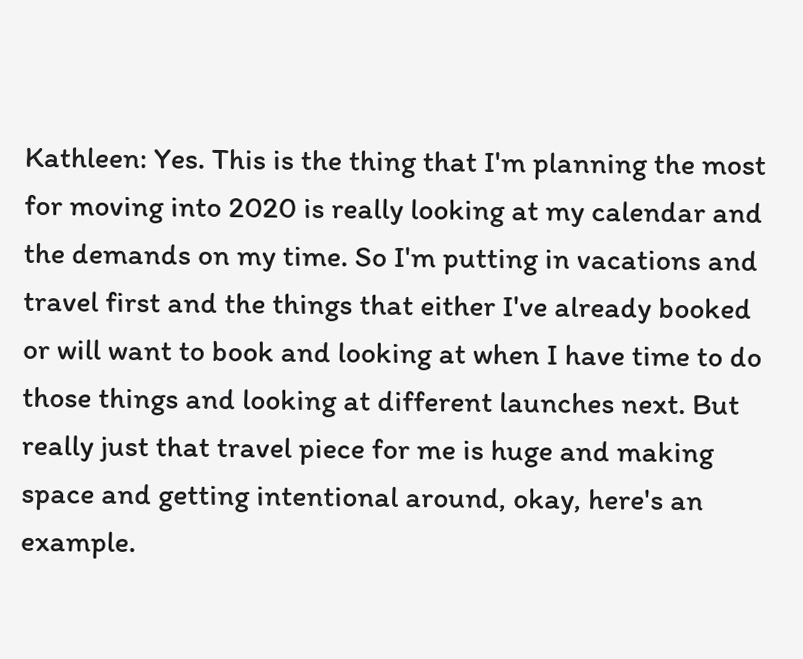Kathleen: Yes. This is the thing that I'm planning the most for moving into 2020 is really looking at my calendar and the demands on my time. So I'm putting in vacations and travel first and the things that either I've already booked or will want to book and looking at when I have time to do those things and looking at different launches next. But really just that travel piece for me is huge and making space and getting intentional around, okay, here's an example.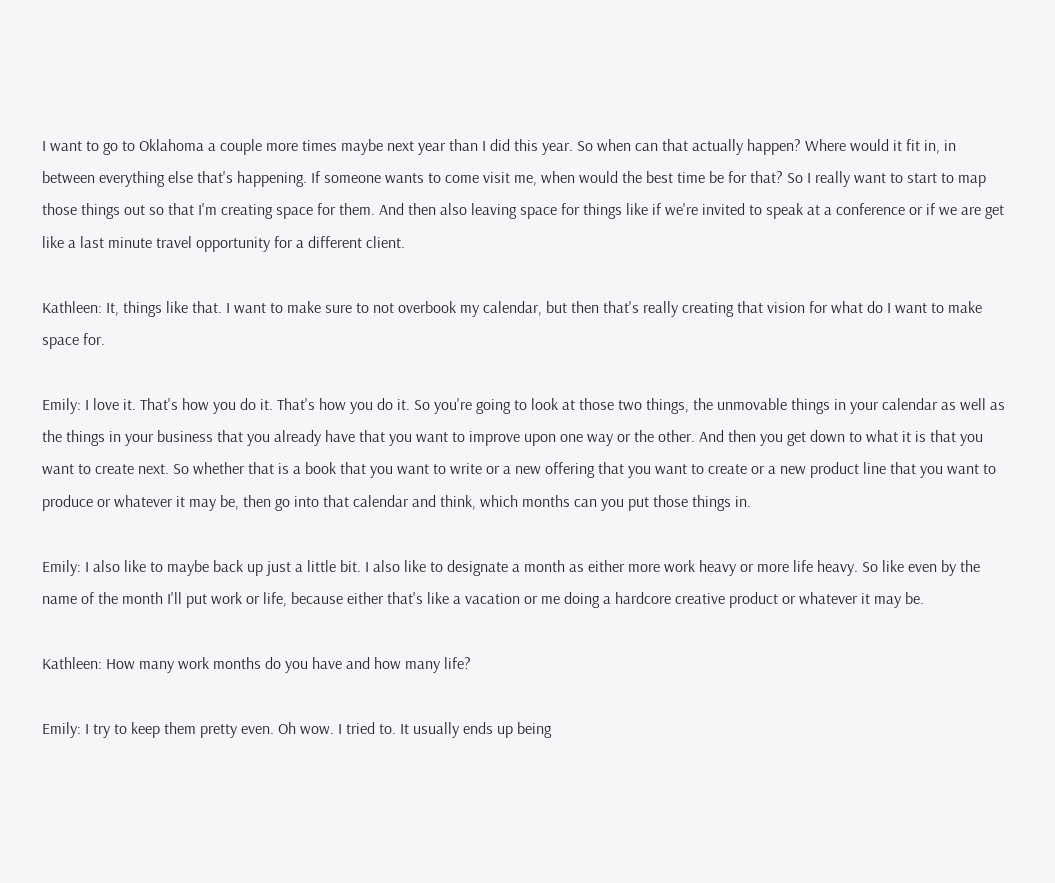I want to go to Oklahoma a couple more times maybe next year than I did this year. So when can that actually happen? Where would it fit in, in between everything else that's happening. If someone wants to come visit me, when would the best time be for that? So I really want to start to map those things out so that I'm creating space for them. And then also leaving space for things like if we're invited to speak at a conference or if we are get like a last minute travel opportunity for a different client.

Kathleen: It, things like that. I want to make sure to not overbook my calendar, but then that's really creating that vision for what do I want to make space for.

Emily: I love it. That's how you do it. That's how you do it. So you're going to look at those two things, the unmovable things in your calendar as well as the things in your business that you already have that you want to improve upon one way or the other. And then you get down to what it is that you want to create next. So whether that is a book that you want to write or a new offering that you want to create or a new product line that you want to produce or whatever it may be, then go into that calendar and think, which months can you put those things in.

Emily: I also like to maybe back up just a little bit. I also like to designate a month as either more work heavy or more life heavy. So like even by the name of the month I'll put work or life, because either that's like a vacation or me doing a hardcore creative product or whatever it may be.

Kathleen: How many work months do you have and how many life?

Emily: I try to keep them pretty even. Oh wow. I tried to. It usually ends up being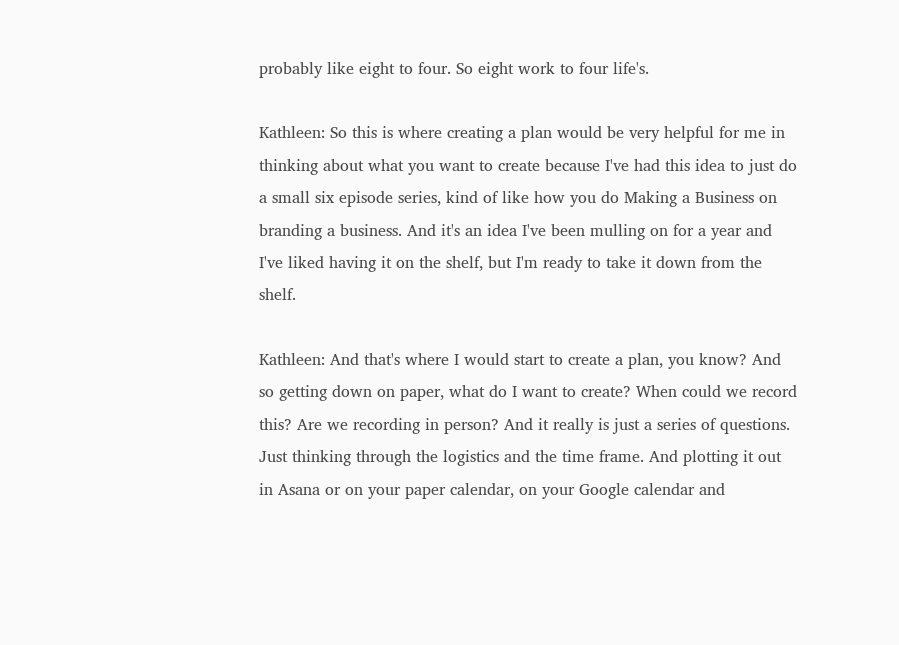probably like eight to four. So eight work to four life's.

Kathleen: So this is where creating a plan would be very helpful for me in thinking about what you want to create because I've had this idea to just do a small six episode series, kind of like how you do Making a Business on branding a business. And it's an idea I've been mulling on for a year and I've liked having it on the shelf, but I'm ready to take it down from the shelf.

Kathleen: And that's where I would start to create a plan, you know? And so getting down on paper, what do I want to create? When could we record this? Are we recording in person? And it really is just a series of questions. Just thinking through the logistics and the time frame. And plotting it out in Asana or on your paper calendar, on your Google calendar and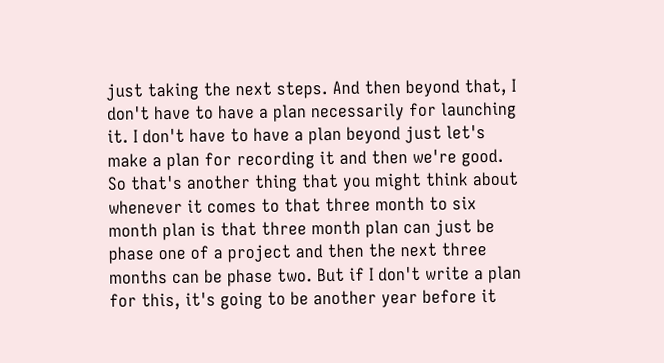just taking the next steps. And then beyond that, I don't have to have a plan necessarily for launching it. I don't have to have a plan beyond just let's make a plan for recording it and then we're good. So that's another thing that you might think about whenever it comes to that three month to six month plan is that three month plan can just be phase one of a project and then the next three months can be phase two. But if I don't write a plan for this, it's going to be another year before it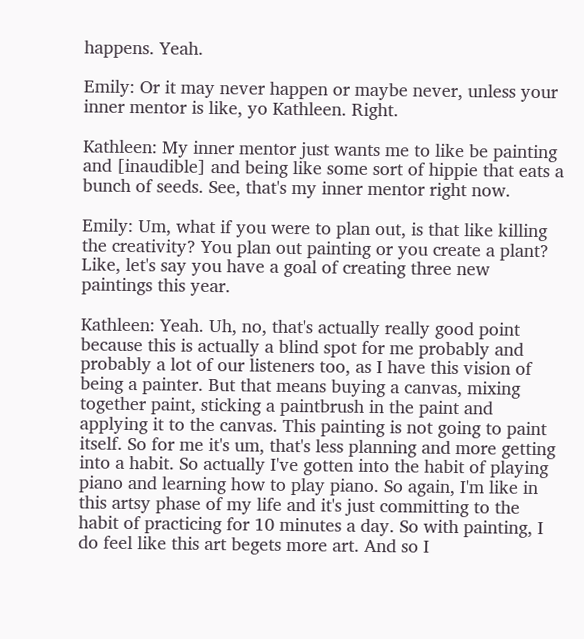happens. Yeah.

Emily: Or it may never happen or maybe never, unless your inner mentor is like, yo Kathleen. Right.

Kathleen: My inner mentor just wants me to like be painting and [inaudible] and being like some sort of hippie that eats a bunch of seeds. See, that's my inner mentor right now.

Emily: Um, what if you were to plan out, is that like killing the creativity? You plan out painting or you create a plant? Like, let's say you have a goal of creating three new paintings this year.

Kathleen: Yeah. Uh, no, that's actually really good point because this is actually a blind spot for me probably and probably a lot of our listeners too, as I have this vision of being a painter. But that means buying a canvas, mixing together paint, sticking a paintbrush in the paint and applying it to the canvas. This painting is not going to paint itself. So for me it's um, that's less planning and more getting into a habit. So actually I've gotten into the habit of playing piano and learning how to play piano. So again, I'm like in this artsy phase of my life and it's just committing to the habit of practicing for 10 minutes a day. So with painting, I do feel like this art begets more art. And so I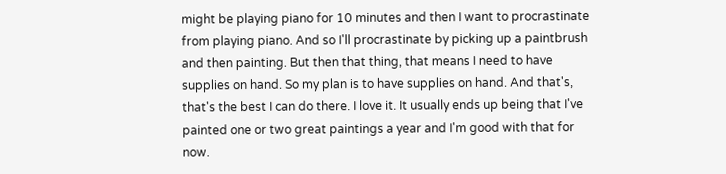might be playing piano for 10 minutes and then I want to procrastinate from playing piano. And so I'll procrastinate by picking up a paintbrush and then painting. But then that thing, that means I need to have supplies on hand. So my plan is to have supplies on hand. And that's, that's the best I can do there. I love it. It usually ends up being that I've painted one or two great paintings a year and I'm good with that for now.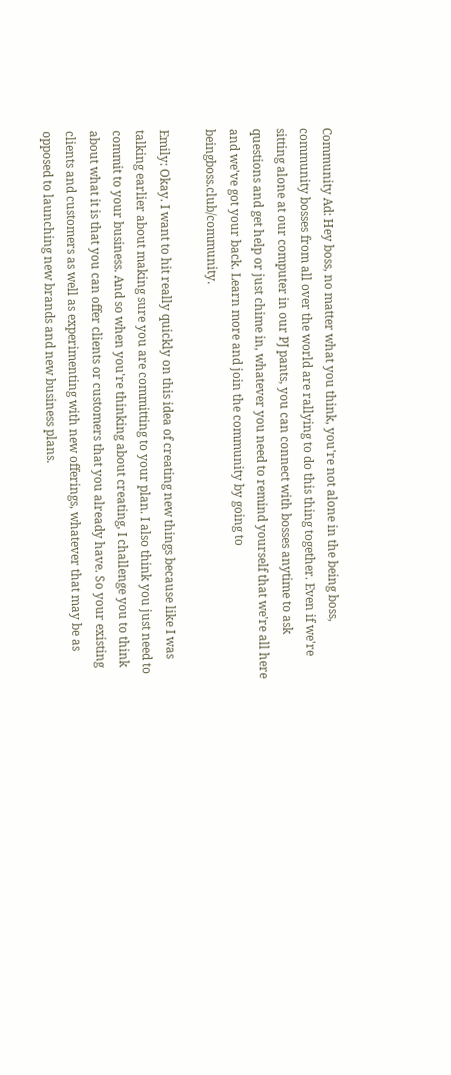Community Ad: Hey boss, no matter what you think, you're not alone in the being boss, community bosses from all over the world are rallying to do this thing together. Even if we're sitting alone at our computer in our PJ pants, you can connect with bosses anytime to ask questions and get help or just chime in, whatever you need to remind yourself that we're all here and we've got your back. Learn more and join the community by going to beingboss.club/community.

Emily: Okay. I want to hit really quickly on this idea of creating new things because like I was talking earlier about making sure you are committing to your plan. I also think you just need to commit to your business. And so when you're thinking about creating, I challenge you to think about what it is that you can offer clients or customers that you already have. So your existing clients and customers as well as experimenting with new offerings, whatever that may be as opposed to launching new brands and new business plans.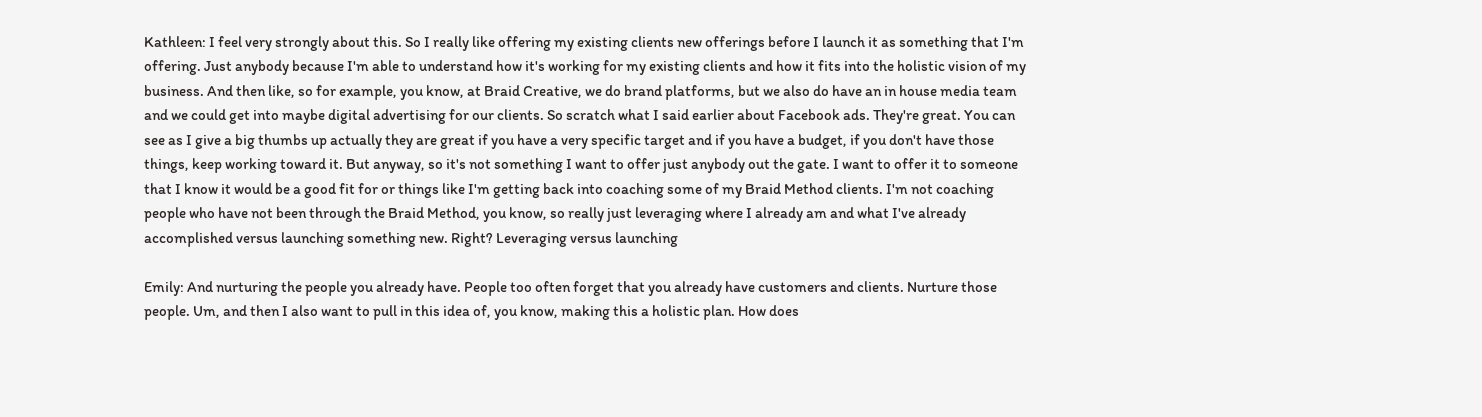Kathleen: I feel very strongly about this. So I really like offering my existing clients new offerings before I launch it as something that I'm offering. Just anybody because I'm able to understand how it's working for my existing clients and how it fits into the holistic vision of my business. And then like, so for example, you know, at Braid Creative, we do brand platforms, but we also do have an in house media team and we could get into maybe digital advertising for our clients. So scratch what I said earlier about Facebook ads. They're great. You can see as I give a big thumbs up actually they are great if you have a very specific target and if you have a budget, if you don't have those things, keep working toward it. But anyway, so it's not something I want to offer just anybody out the gate. I want to offer it to someone that I know it would be a good fit for or things like I'm getting back into coaching some of my Braid Method clients. I'm not coaching people who have not been through the Braid Method, you know, so really just leveraging where I already am and what I've already accomplished versus launching something new. Right? Leveraging versus launching

Emily: And nurturing the people you already have. People too often forget that you already have customers and clients. Nurture those people. Um, and then I also want to pull in this idea of, you know, making this a holistic plan. How does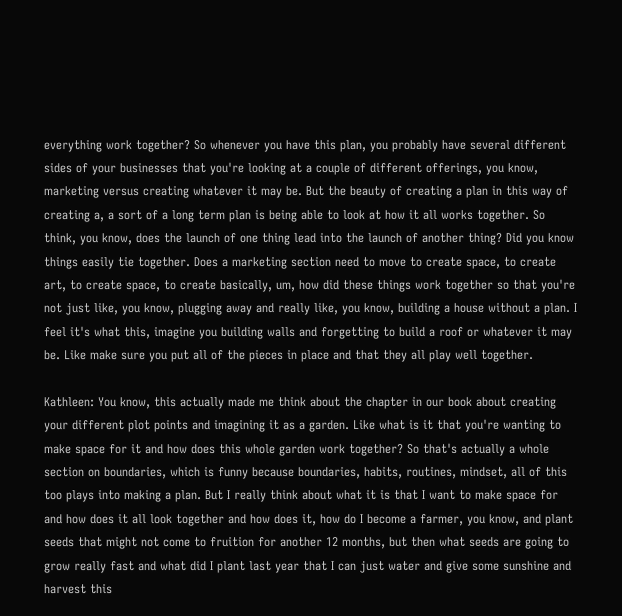everything work together? So whenever you have this plan, you probably have several different sides of your businesses that you're looking at a couple of different offerings, you know, marketing versus creating whatever it may be. But the beauty of creating a plan in this way of creating a, a sort of a long term plan is being able to look at how it all works together. So think, you know, does the launch of one thing lead into the launch of another thing? Did you know things easily tie together. Does a marketing section need to move to create space, to create art, to create space, to create basically, um, how did these things work together so that you're not just like, you know, plugging away and really like, you know, building a house without a plan. I feel it's what this, imagine you building walls and forgetting to build a roof or whatever it may be. Like make sure you put all of the pieces in place and that they all play well together.

Kathleen: You know, this actually made me think about the chapter in our book about creating your different plot points and imagining it as a garden. Like what is it that you're wanting to make space for it and how does this whole garden work together? So that's actually a whole section on boundaries, which is funny because boundaries, habits, routines, mindset, all of this too plays into making a plan. But I really think about what it is that I want to make space for and how does it all look together and how does it, how do I become a farmer, you know, and plant seeds that might not come to fruition for another 12 months, but then what seeds are going to grow really fast and what did I plant last year that I can just water and give some sunshine and harvest this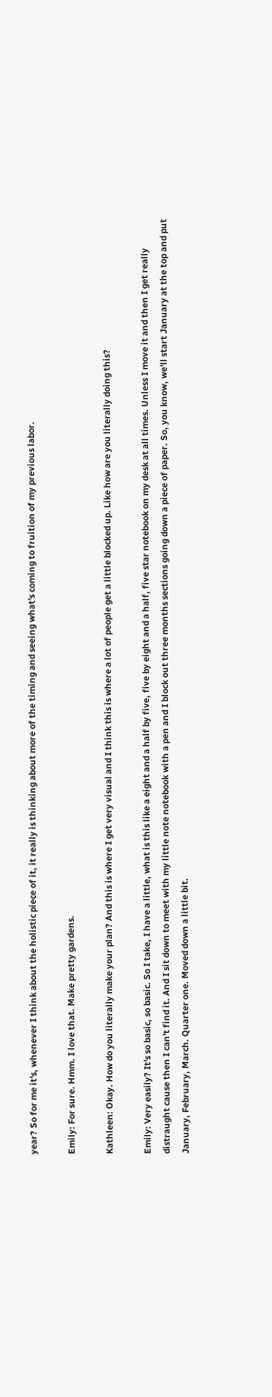year? So for me it's, whenever I think about the holistic piece of it, it really is thinking about more of the timing and seeing what's coming to fruition of my previous labor.

Emily: For sure. Hmm. I love that. Make pretty gardens.

Kathleen: Okay. How do you literally make your plan? And this is where I get very visual and I think this is where a lot of people get a little blocked up. Like how are you literally doing this?

Emily: Very easily? It's so basic, so basic. So I take, I have a little, what is this like a eight and a half by five, five by eight and a half, five star notebook on my desk at all times. Unless I move it and then I get really distraught cause then I can't find it. And I sit down to meet with my little note notebook with a pen and I block out three months sections going down a piece of paper. So, you know, we'll start January at the top and put January, February, March. Quarter one. Moved down a little bit.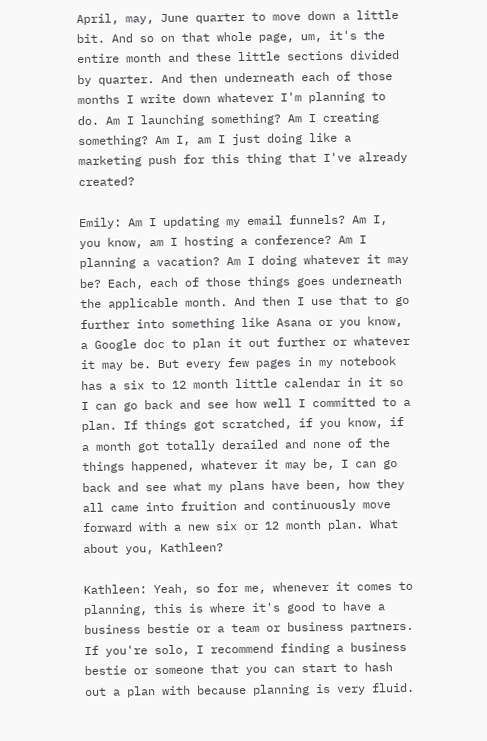April, may, June quarter to move down a little bit. And so on that whole page, um, it's the entire month and these little sections divided by quarter. And then underneath each of those months I write down whatever I'm planning to do. Am I launching something? Am I creating something? Am I, am I just doing like a marketing push for this thing that I've already created?

Emily: Am I updating my email funnels? Am I, you know, am I hosting a conference? Am I planning a vacation? Am I doing whatever it may be? Each, each of those things goes underneath the applicable month. And then I use that to go further into something like Asana or you know, a Google doc to plan it out further or whatever it may be. But every few pages in my notebook has a six to 12 month little calendar in it so I can go back and see how well I committed to a plan. If things got scratched, if you know, if a month got totally derailed and none of the things happened, whatever it may be, I can go back and see what my plans have been, how they all came into fruition and continuously move forward with a new six or 12 month plan. What about you, Kathleen?

Kathleen: Yeah, so for me, whenever it comes to planning, this is where it's good to have a business bestie or a team or business partners. If you're solo, I recommend finding a business bestie or someone that you can start to hash out a plan with because planning is very fluid.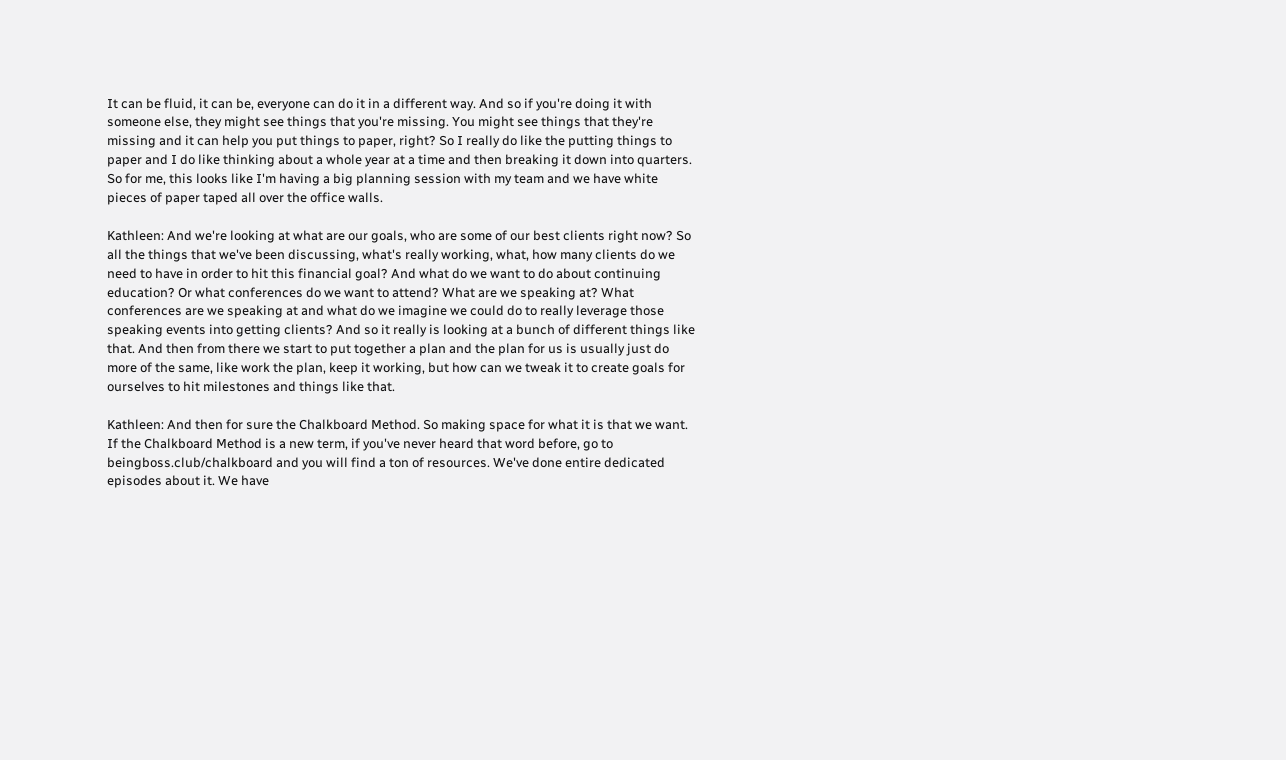It can be fluid, it can be, everyone can do it in a different way. And so if you're doing it with someone else, they might see things that you're missing. You might see things that they're missing and it can help you put things to paper, right? So I really do like the putting things to paper and I do like thinking about a whole year at a time and then breaking it down into quarters. So for me, this looks like I'm having a big planning session with my team and we have white pieces of paper taped all over the office walls.

Kathleen: And we're looking at what are our goals, who are some of our best clients right now? So all the things that we've been discussing, what's really working, what, how many clients do we need to have in order to hit this financial goal? And what do we want to do about continuing education? Or what conferences do we want to attend? What are we speaking at? What conferences are we speaking at and what do we imagine we could do to really leverage those speaking events into getting clients? And so it really is looking at a bunch of different things like that. And then from there we start to put together a plan and the plan for us is usually just do more of the same, like work the plan, keep it working, but how can we tweak it to create goals for ourselves to hit milestones and things like that.

Kathleen: And then for sure the Chalkboard Method. So making space for what it is that we want. If the Chalkboard Method is a new term, if you've never heard that word before, go to beingboss.club/chalkboard and you will find a ton of resources. We've done entire dedicated episodes about it. We have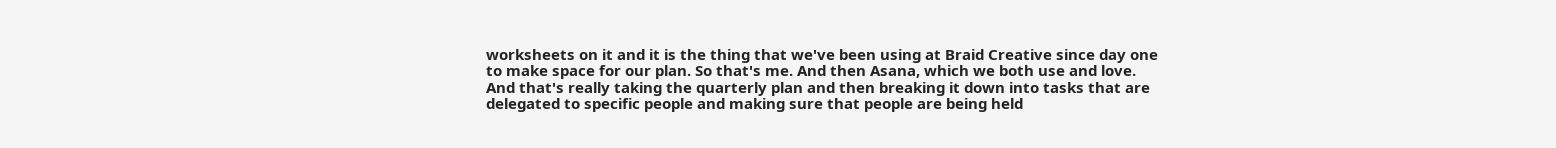worksheets on it and it is the thing that we've been using at Braid Creative since day one to make space for our plan. So that's me. And then Asana, which we both use and love. And that's really taking the quarterly plan and then breaking it down into tasks that are delegated to specific people and making sure that people are being held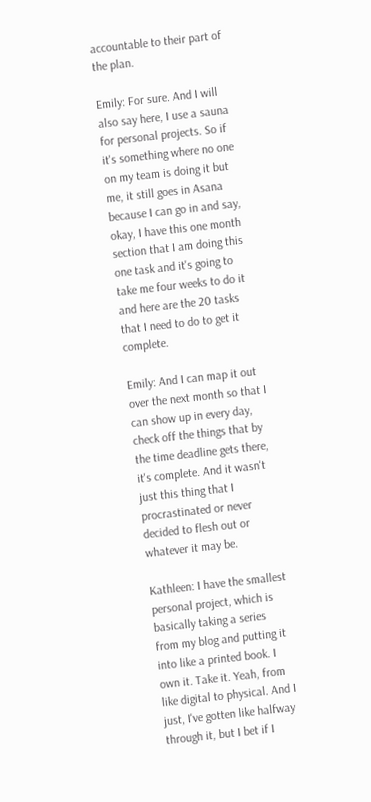accountable to their part of the plan.

Emily: For sure. And I will also say here, I use a sauna for personal projects. So if it's something where no one on my team is doing it but me, it still goes in Asana because I can go in and say, okay, I have this one month section that I am doing this one task and it's going to take me four weeks to do it and here are the 20 tasks that I need to do to get it complete.

Emily: And I can map it out over the next month so that I can show up in every day, check off the things that by the time deadline gets there, it's complete. And it wasn't just this thing that I procrastinated or never decided to flesh out or whatever it may be.

Kathleen: I have the smallest personal project, which is basically taking a series from my blog and putting it into like a printed book. I own it. Take it. Yeah, from like digital to physical. And I just, I've gotten like halfway through it, but I bet if I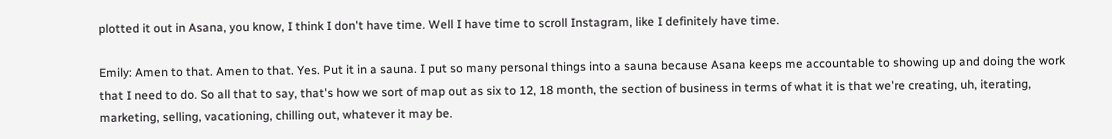plotted it out in Asana, you know, I think I don't have time. Well I have time to scroll Instagram, like I definitely have time.

Emily: Amen to that. Amen to that. Yes. Put it in a sauna. I put so many personal things into a sauna because Asana keeps me accountable to showing up and doing the work that I need to do. So all that to say, that's how we sort of map out as six to 12, 18 month, the section of business in terms of what it is that we're creating, uh, iterating, marketing, selling, vacationing, chilling out, whatever it may be.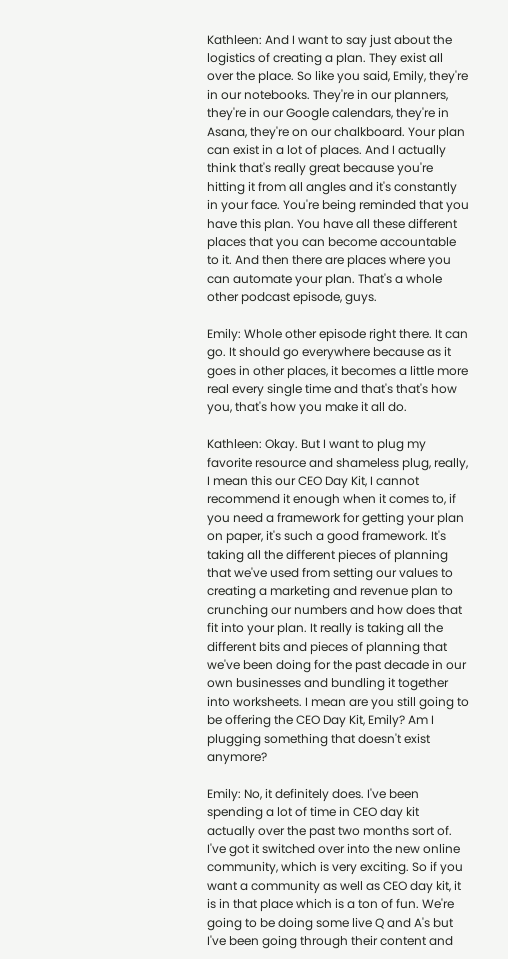Kathleen: And I want to say just about the logistics of creating a plan. They exist all over the place. So like you said, Emily, they're in our notebooks. They're in our planners, they're in our Google calendars, they're in Asana, they're on our chalkboard. Your plan can exist in a lot of places. And I actually think that's really great because you're hitting it from all angles and it's constantly in your face. You're being reminded that you have this plan. You have all these different places that you can become accountable to it. And then there are places where you can automate your plan. That's a whole other podcast episode, guys.

Emily: Whole other episode right there. It can go. It should go everywhere because as it goes in other places, it becomes a little more real every single time and that's that's how you, that's how you make it all do.

Kathleen: Okay. But I want to plug my favorite resource and shameless plug, really, I mean this our CEO Day Kit, I cannot recommend it enough when it comes to, if you need a framework for getting your plan on paper, it's such a good framework. It's taking all the different pieces of planning that we've used from setting our values to creating a marketing and revenue plan to crunching our numbers and how does that fit into your plan. It really is taking all the different bits and pieces of planning that we've been doing for the past decade in our own businesses and bundling it together into worksheets. I mean are you still going to be offering the CEO Day Kit, Emily? Am I plugging something that doesn't exist anymore?

Emily: No, it definitely does. I've been spending a lot of time in CEO day kit actually over the past two months sort of. I've got it switched over into the new online community, which is very exciting. So if you want a community as well as CEO day kit, it is in that place which is a ton of fun. We're going to be doing some live Q and A's but I've been going through their content and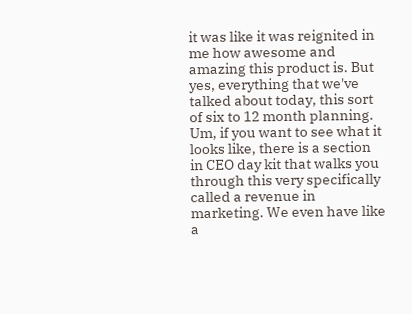it was like it was reignited in me how awesome and amazing this product is. But yes, everything that we've talked about today, this sort of six to 12 month planning. Um, if you want to see what it looks like, there is a section in CEO day kit that walks you through this very specifically called a revenue in marketing. We even have like a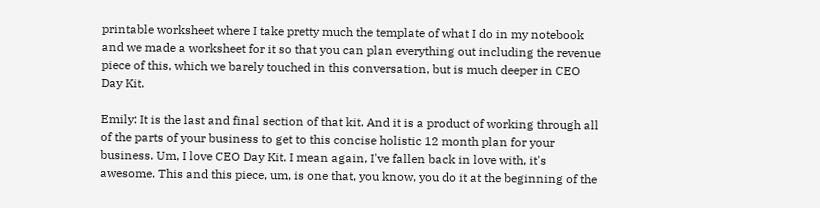printable worksheet where I take pretty much the template of what I do in my notebook and we made a worksheet for it so that you can plan everything out including the revenue piece of this, which we barely touched in this conversation, but is much deeper in CEO Day Kit.

Emily: It is the last and final section of that kit. And it is a product of working through all of the parts of your business to get to this concise holistic 12 month plan for your business. Um, I love CEO Day Kit. I mean again, I've fallen back in love with, it's awesome. This and this piece, um, is one that, you know, you do it at the beginning of the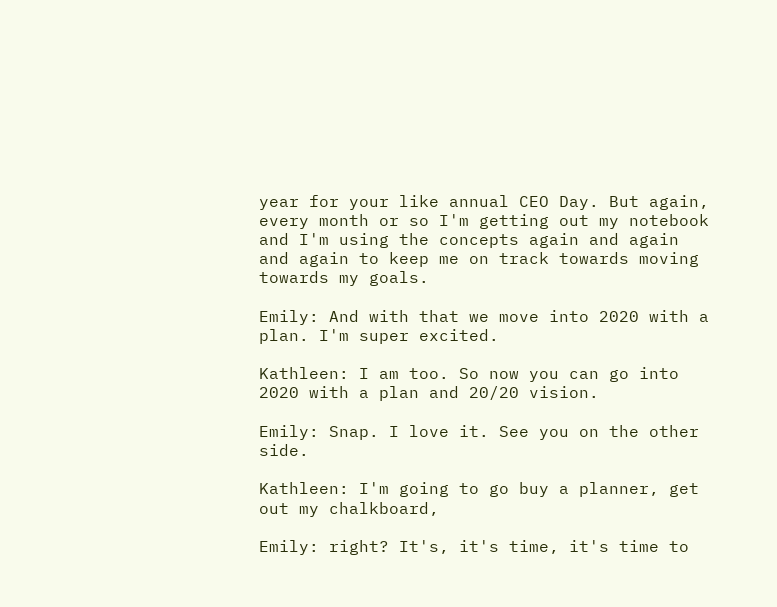year for your like annual CEO Day. But again, every month or so I'm getting out my notebook and I'm using the concepts again and again and again to keep me on track towards moving towards my goals.

Emily: And with that we move into 2020 with a plan. I'm super excited.

Kathleen: I am too. So now you can go into 2020 with a plan and 20/20 vision.

Emily: Snap. I love it. See you on the other side.

Kathleen: I'm going to go buy a planner, get out my chalkboard,

Emily: right? It's, it's time, it's time to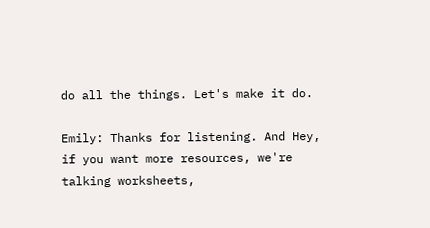do all the things. Let's make it do.

Emily: Thanks for listening. And Hey, if you want more resources, we're talking worksheets,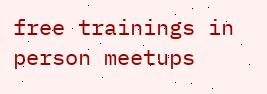free trainings in person meetups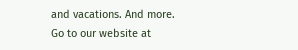and vacations. And more. Go to our website at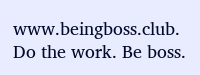www.beingboss.club. Do the work. Be boss.